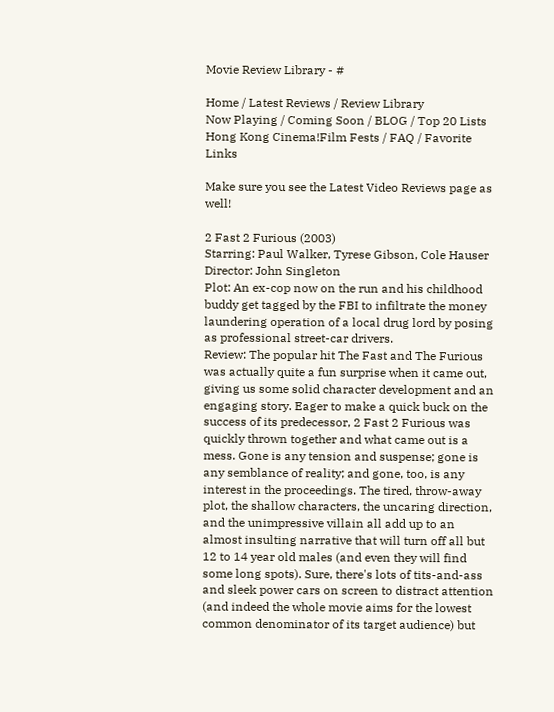Movie Review Library - #

Home / Latest Reviews / Review Library
Now Playing / Coming Soon / BLOG / Top 20 Lists
Hong Kong Cinema!Film Fests / FAQ / Favorite Links

Make sure you see the Latest Video Reviews page as well!

2 Fast 2 Furious (2003)
Starring: Paul Walker, Tyrese Gibson, Cole Hauser
Director: John Singleton
Plot: An ex-cop now on the run and his childhood buddy get tagged by the FBI to infiltrate the money laundering operation of a local drug lord by posing as professional street-car drivers.
Review: The popular hit The Fast and The Furious was actually quite a fun surprise when it came out, giving us some solid character development and an engaging story. Eager to make a quick buck on the success of its predecessor, 2 Fast 2 Furious was quickly thrown together and what came out is a mess. Gone is any tension and suspense; gone is any semblance of reality; and gone, too, is any interest in the proceedings. The tired, throw-away plot, the shallow characters, the uncaring direction, and the unimpressive villain all add up to an almost insulting narrative that will turn off all but 12 to 14 year old males (and even they will find some long spots). Sure, there's lots of tits-and-ass and sleek power cars on screen to distract attention (and indeed the whole movie aims for the lowest common denominator of its target audience) but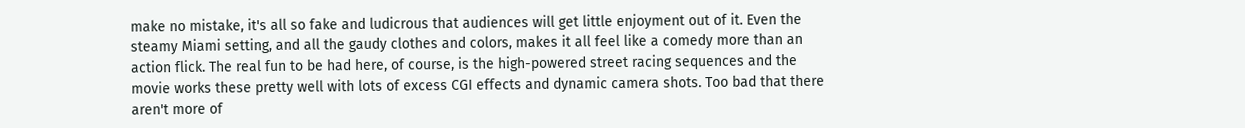make no mistake, it's all so fake and ludicrous that audiences will get little enjoyment out of it. Even the steamy Miami setting, and all the gaudy clothes and colors, makes it all feel like a comedy more than an action flick. The real fun to be had here, of course, is the high-powered street racing sequences and the movie works these pretty well with lots of excess CGI effects and dynamic camera shots. Too bad that there aren't more of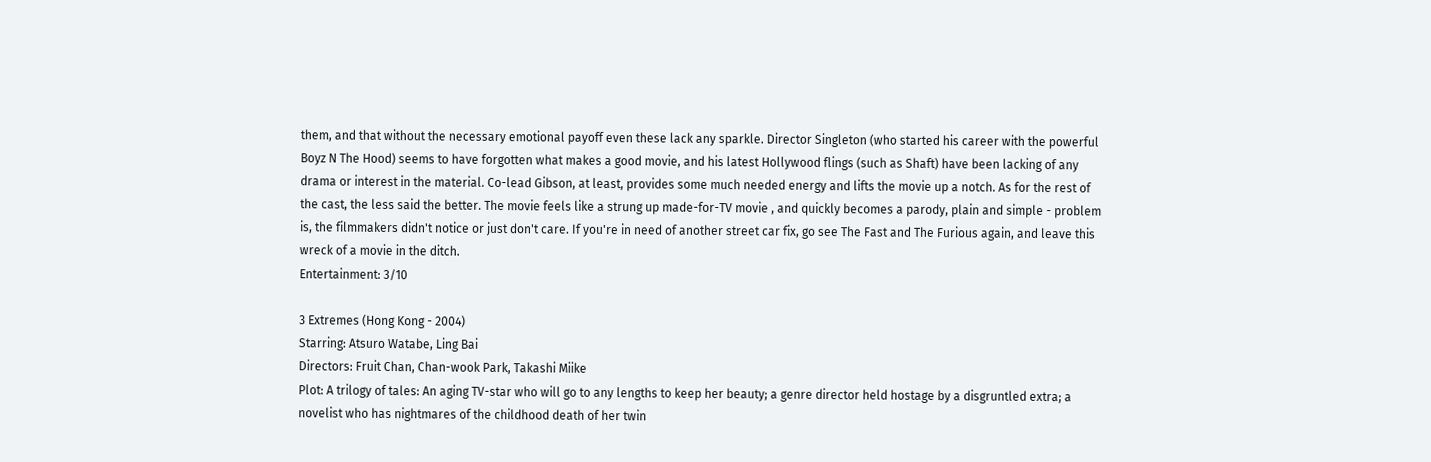them, and that without the necessary emotional payoff even these lack any sparkle. Director Singleton (who started his career with the powerful Boyz N The Hood) seems to have forgotten what makes a good movie, and his latest Hollywood flings (such as Shaft) have been lacking of any drama or interest in the material. Co-lead Gibson, at least, provides some much needed energy and lifts the movie up a notch. As for the rest of the cast, the less said the better. The movie feels like a strung up made-for-TV movie , and quickly becomes a parody, plain and simple - problem is, the filmmakers didn't notice or just don't care. If you're in need of another street car fix, go see The Fast and The Furious again, and leave this wreck of a movie in the ditch.
Entertainment: 3/10

3 Extremes (Hong Kong - 2004)
Starring: Atsuro Watabe, Ling Bai
Directors: Fruit Chan, Chan-wook Park, Takashi Miike
Plot: A trilogy of tales: An aging TV-star who will go to any lengths to keep her beauty; a genre director held hostage by a disgruntled extra; a novelist who has nightmares of the childhood death of her twin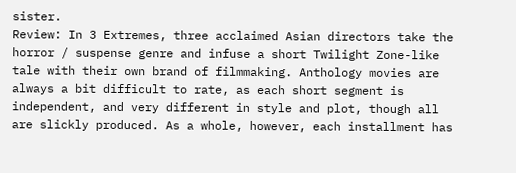sister.
Review: In 3 Extremes, three acclaimed Asian directors take the horror / suspense genre and infuse a short Twilight Zone-like tale with their own brand of filmmaking. Anthology movies are always a bit difficult to rate, as each short segment is independent, and very different in style and plot, though all are slickly produced. As a whole, however, each installment has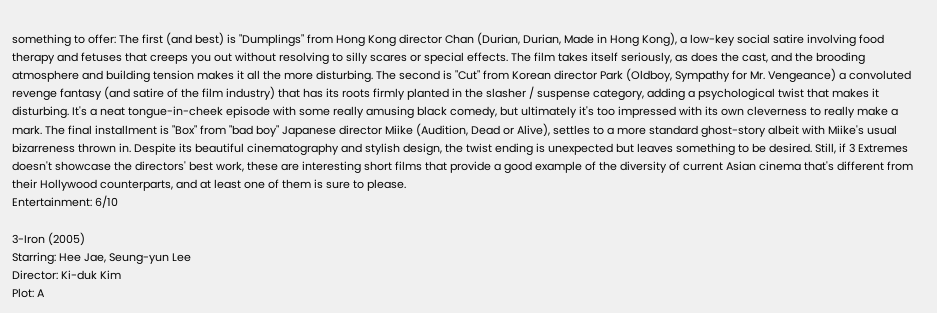something to offer: The first (and best) is "Dumplings" from Hong Kong director Chan (Durian, Durian, Made in Hong Kong), a low-key social satire involving food therapy and fetuses that creeps you out without resolving to silly scares or special effects. The film takes itself seriously, as does the cast, and the brooding atmosphere and building tension makes it all the more disturbing. The second is "Cut" from Korean director Park (Oldboy, Sympathy for Mr. Vengeance) a convoluted revenge fantasy (and satire of the film industry) that has its roots firmly planted in the slasher / suspense category, adding a psychological twist that makes it disturbing. It's a neat tongue-in-cheek episode with some really amusing black comedy, but ultimately it's too impressed with its own cleverness to really make a mark. The final installment is "Box" from "bad boy" Japanese director Miike (Audition, Dead or Alive), settles to a more standard ghost-story albeit with Miike's usual bizarreness thrown in. Despite its beautiful cinematography and stylish design, the twist ending is unexpected but leaves something to be desired. Still, if 3 Extremes doesn't showcase the directors' best work, these are interesting short films that provide a good example of the diversity of current Asian cinema that's different from their Hollywood counterparts, and at least one of them is sure to please.
Entertainment: 6/10

3-Iron (2005)
Starring: Hee Jae, Seung-yun Lee
Director: Ki-duk Kim
Plot: A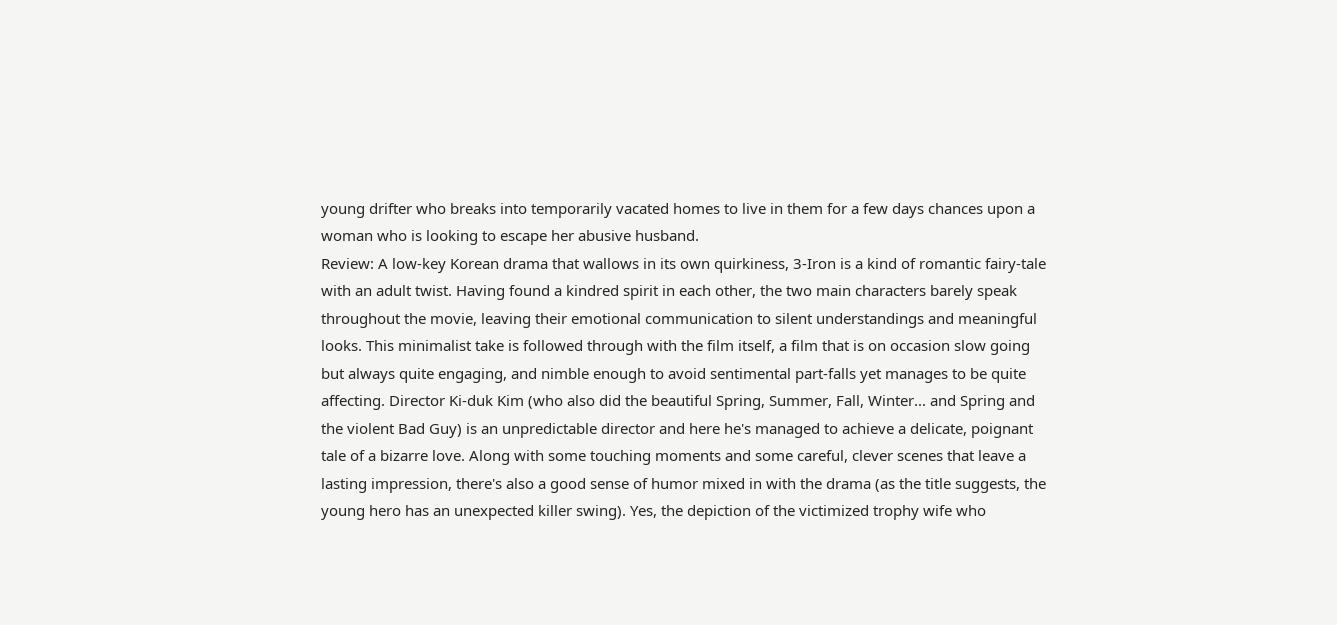young drifter who breaks into temporarily vacated homes to live in them for a few days chances upon a woman who is looking to escape her abusive husband.
Review: A low-key Korean drama that wallows in its own quirkiness, 3-Iron is a kind of romantic fairy-tale with an adult twist. Having found a kindred spirit in each other, the two main characters barely speak throughout the movie, leaving their emotional communication to silent understandings and meaningful looks. This minimalist take is followed through with the film itself, a film that is on occasion slow going but always quite engaging, and nimble enough to avoid sentimental part-falls yet manages to be quite affecting. Director Ki-duk Kim (who also did the beautiful Spring, Summer, Fall, Winter... and Spring and the violent Bad Guy) is an unpredictable director and here he's managed to achieve a delicate, poignant tale of a bizarre love. Along with some touching moments and some careful, clever scenes that leave a lasting impression, there's also a good sense of humor mixed in with the drama (as the title suggests, the young hero has an unexpected killer swing). Yes, the depiction of the victimized trophy wife who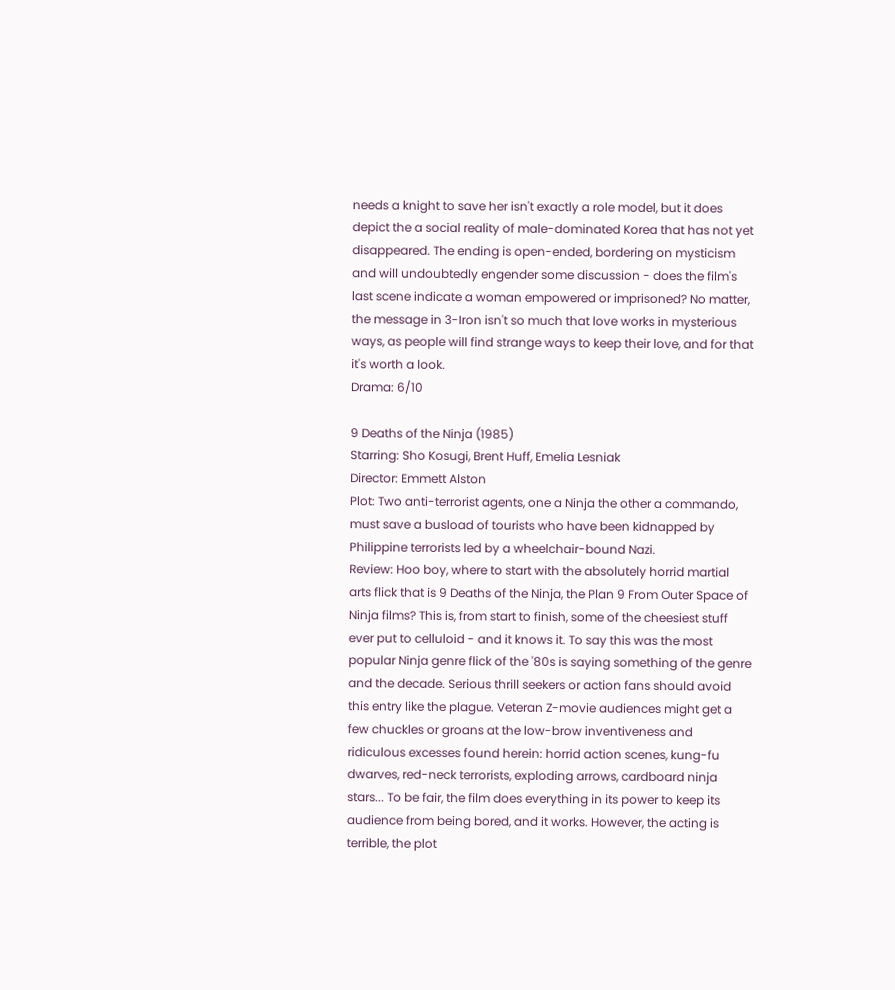needs a knight to save her isn't exactly a role model, but it does depict the a social reality of male-dominated Korea that has not yet disappeared. The ending is open-ended, bordering on mysticism and will undoubtedly engender some discussion - does the film's last scene indicate a woman empowered or imprisoned? No matter, the message in 3-Iron isn't so much that love works in mysterious ways, as people will find strange ways to keep their love, and for that it's worth a look.
Drama: 6/10

9 Deaths of the Ninja (1985)
Starring: Sho Kosugi, Brent Huff, Emelia Lesniak
Director: Emmett Alston
Plot: Two anti-terrorist agents, one a Ninja the other a commando, must save a busload of tourists who have been kidnapped by Philippine terrorists led by a wheelchair-bound Nazi.
Review: Hoo boy, where to start with the absolutely horrid martial arts flick that is 9 Deaths of the Ninja, the Plan 9 From Outer Space of Ninja films? This is, from start to finish, some of the cheesiest stuff ever put to celluloid - and it knows it. To say this was the most popular Ninja genre flick of the '80s is saying something of the genre and the decade. Serious thrill seekers or action fans should avoid this entry like the plague. Veteran Z-movie audiences might get a few chuckles or groans at the low-brow inventiveness and ridiculous excesses found herein: horrid action scenes, kung-fu dwarves, red-neck terrorists, exploding arrows, cardboard ninja stars... To be fair, the film does everything in its power to keep its audience from being bored, and it works. However, the acting is terrible, the plot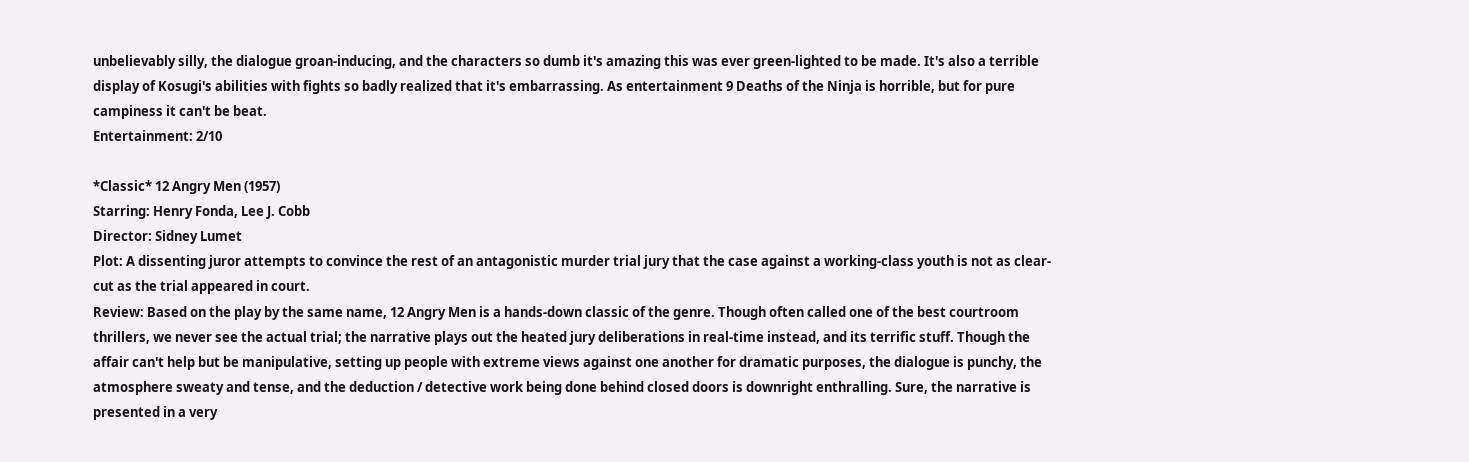unbelievably silly, the dialogue groan-inducing, and the characters so dumb it's amazing this was ever green-lighted to be made. It's also a terrible display of Kosugi's abilities with fights so badly realized that it's embarrassing. As entertainment 9 Deaths of the Ninja is horrible, but for pure campiness it can't be beat.
Entertainment: 2/10

*Classic* 12 Angry Men (1957)
Starring: Henry Fonda, Lee J. Cobb
Director: Sidney Lumet
Plot: A dissenting juror attempts to convince the rest of an antagonistic murder trial jury that the case against a working-class youth is not as clear-cut as the trial appeared in court.
Review: Based on the play by the same name, 12 Angry Men is a hands-down classic of the genre. Though often called one of the best courtroom thrillers, we never see the actual trial; the narrative plays out the heated jury deliberations in real-time instead, and its terrific stuff. Though the affair can't help but be manipulative, setting up people with extreme views against one another for dramatic purposes, the dialogue is punchy, the atmosphere sweaty and tense, and the deduction / detective work being done behind closed doors is downright enthralling. Sure, the narrative is presented in a very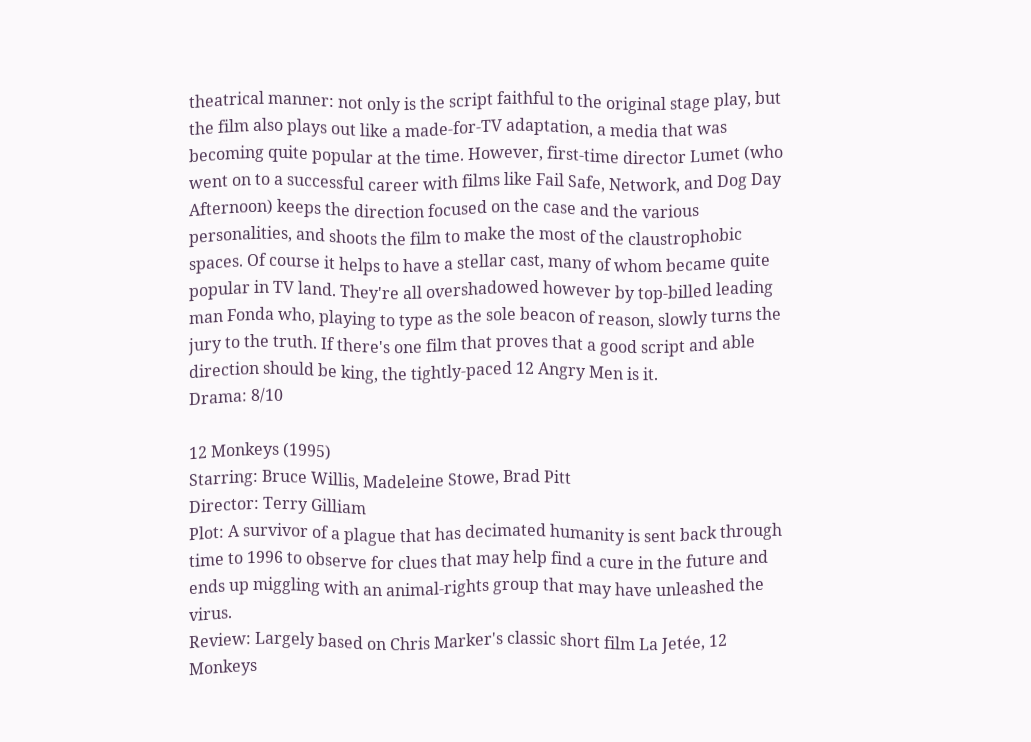theatrical manner: not only is the script faithful to the original stage play, but the film also plays out like a made-for-TV adaptation, a media that was becoming quite popular at the time. However, first-time director Lumet (who went on to a successful career with films like Fail Safe, Network, and Dog Day Afternoon) keeps the direction focused on the case and the various personalities, and shoots the film to make the most of the claustrophobic spaces. Of course it helps to have a stellar cast, many of whom became quite popular in TV land. They're all overshadowed however by top-billed leading man Fonda who, playing to type as the sole beacon of reason, slowly turns the jury to the truth. If there's one film that proves that a good script and able direction should be king, the tightly-paced 12 Angry Men is it.
Drama: 8/10

12 Monkeys (1995)
Starring: Bruce Willis, Madeleine Stowe, Brad Pitt
Director: Terry Gilliam
Plot: A survivor of a plague that has decimated humanity is sent back through time to 1996 to observe for clues that may help find a cure in the future and ends up miggling with an animal-rights group that may have unleashed the virus.
Review: Largely based on Chris Marker's classic short film La Jetée, 12 Monkeys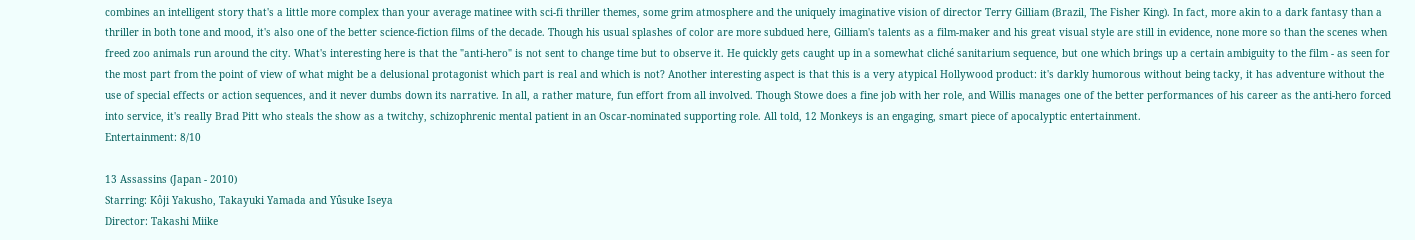combines an intelligent story that's a little more complex than your average matinee with sci-fi thriller themes, some grim atmosphere and the uniquely imaginative vision of director Terry Gilliam (Brazil, The Fisher King). In fact, more akin to a dark fantasy than a thriller in both tone and mood, it's also one of the better science-fiction films of the decade. Though his usual splashes of color are more subdued here, Gilliam's talents as a film-maker and his great visual style are still in evidence, none more so than the scenes when freed zoo animals run around the city. What's interesting here is that the "anti-hero" is not sent to change time but to observe it. He quickly gets caught up in a somewhat cliché sanitarium sequence, but one which brings up a certain ambiguity to the film - as seen for the most part from the point of view of what might be a delusional protagonist which part is real and which is not? Another interesting aspect is that this is a very atypical Hollywood product: it's darkly humorous without being tacky, it has adventure without the use of special effects or action sequences, and it never dumbs down its narrative. In all, a rather mature, fun effort from all involved. Though Stowe does a fine job with her role, and Willis manages one of the better performances of his career as the anti-hero forced into service, it's really Brad Pitt who steals the show as a twitchy, schizophrenic mental patient in an Oscar-nominated supporting role. All told, 12 Monkeys is an engaging, smart piece of apocalyptic entertainment.
Entertainment: 8/10

13 Assassins (Japan - 2010)
Starring: Kôji Yakusho, Takayuki Yamada and Yûsuke Iseya
Director: Takashi Miike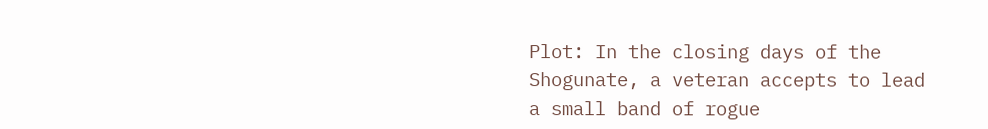Plot: In the closing days of the Shogunate, a veteran accepts to lead a small band of rogue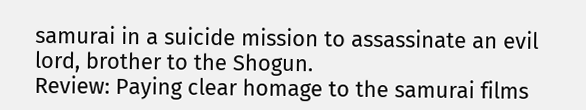samurai in a suicide mission to assassinate an evil lord, brother to the Shogun.
Review: Paying clear homage to the samurai films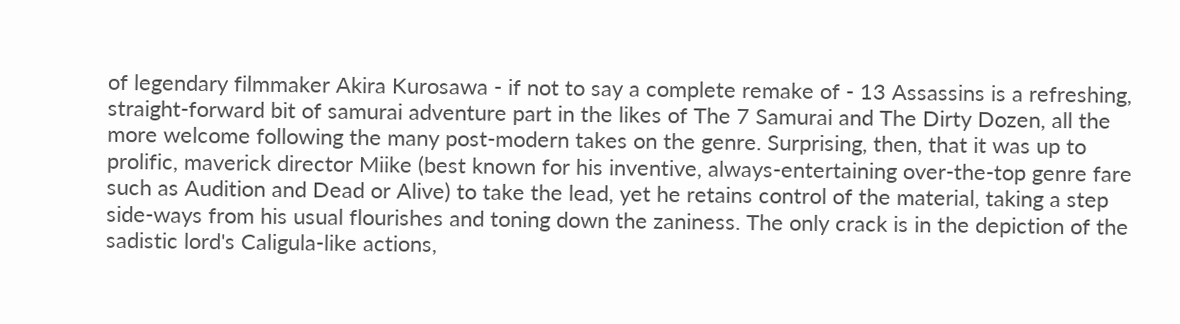of legendary filmmaker Akira Kurosawa - if not to say a complete remake of - 13 Assassins is a refreshing, straight-forward bit of samurai adventure part in the likes of The 7 Samurai and The Dirty Dozen, all the more welcome following the many post-modern takes on the genre. Surprising, then, that it was up to prolific, maverick director Miike (best known for his inventive, always-entertaining over-the-top genre fare such as Audition and Dead or Alive) to take the lead, yet he retains control of the material, taking a step side-ways from his usual flourishes and toning down the zaniness. The only crack is in the depiction of the sadistic lord's Caligula-like actions,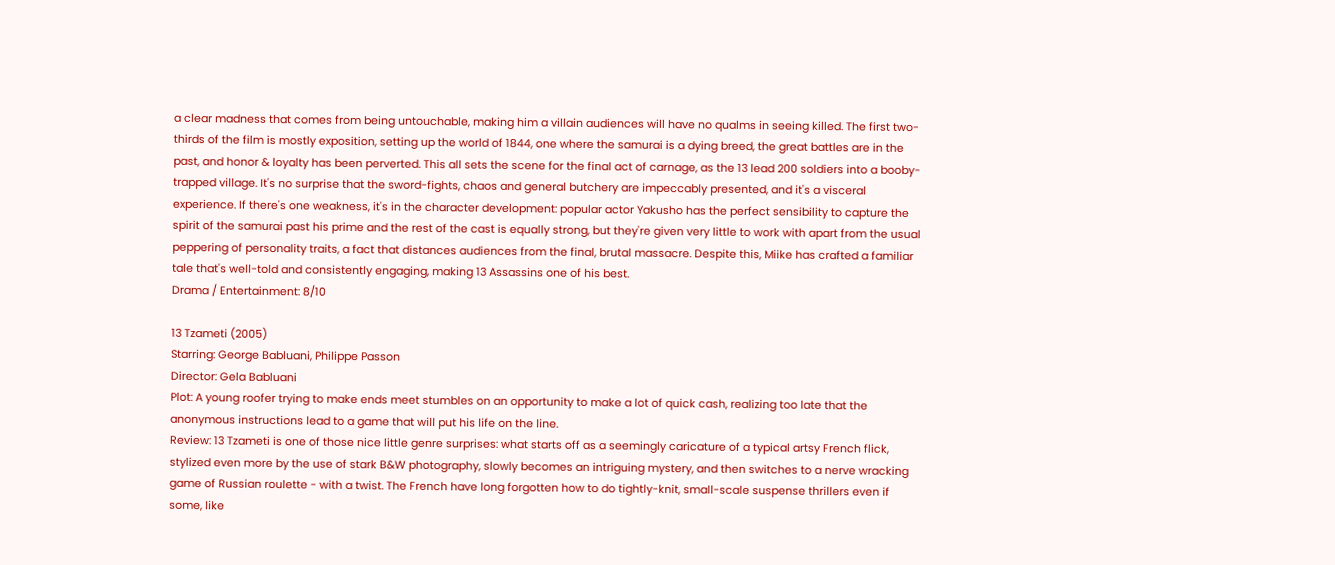a clear madness that comes from being untouchable, making him a villain audiences will have no qualms in seeing killed. The first two-thirds of the film is mostly exposition, setting up the world of 1844, one where the samurai is a dying breed, the great battles are in the past, and honor & loyalty has been perverted. This all sets the scene for the final act of carnage, as the 13 lead 200 soldiers into a booby-trapped village. It's no surprise that the sword-fights, chaos and general butchery are impeccably presented, and it's a visceral experience. If there's one weakness, it's in the character development: popular actor Yakusho has the perfect sensibility to capture the spirit of the samurai past his prime and the rest of the cast is equally strong, but they're given very little to work with apart from the usual peppering of personality traits, a fact that distances audiences from the final, brutal massacre. Despite this, Miike has crafted a familiar tale that's well-told and consistently engaging, making 13 Assassins one of his best.
Drama / Entertainment: 8/10

13 Tzameti (2005)
Starring: George Babluani, Philippe Passon
Director: Gela Babluani
Plot: A young roofer trying to make ends meet stumbles on an opportunity to make a lot of quick cash, realizing too late that the anonymous instructions lead to a game that will put his life on the line.
Review: 13 Tzameti is one of those nice little genre surprises: what starts off as a seemingly caricature of a typical artsy French flick, stylized even more by the use of stark B&W photography, slowly becomes an intriguing mystery, and then switches to a nerve wracking game of Russian roulette - with a twist. The French have long forgotten how to do tightly-knit, small-scale suspense thrillers even if some, like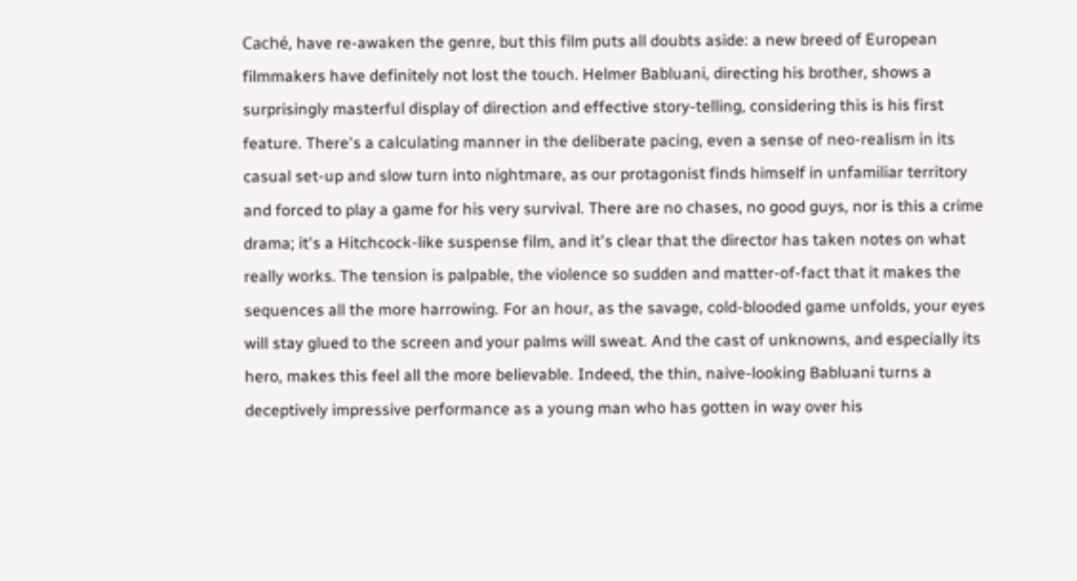Caché, have re-awaken the genre, but this film puts all doubts aside: a new breed of European filmmakers have definitely not lost the touch. Helmer Babluani, directing his brother, shows a surprisingly masterful display of direction and effective story-telling, considering this is his first feature. There's a calculating manner in the deliberate pacing, even a sense of neo-realism in its casual set-up and slow turn into nightmare, as our protagonist finds himself in unfamiliar territory and forced to play a game for his very survival. There are no chases, no good guys, nor is this a crime drama; it's a Hitchcock-like suspense film, and it's clear that the director has taken notes on what really works. The tension is palpable, the violence so sudden and matter-of-fact that it makes the sequences all the more harrowing. For an hour, as the savage, cold-blooded game unfolds, your eyes will stay glued to the screen and your palms will sweat. And the cast of unknowns, and especially its hero, makes this feel all the more believable. Indeed, the thin, naive-looking Babluani turns a deceptively impressive performance as a young man who has gotten in way over his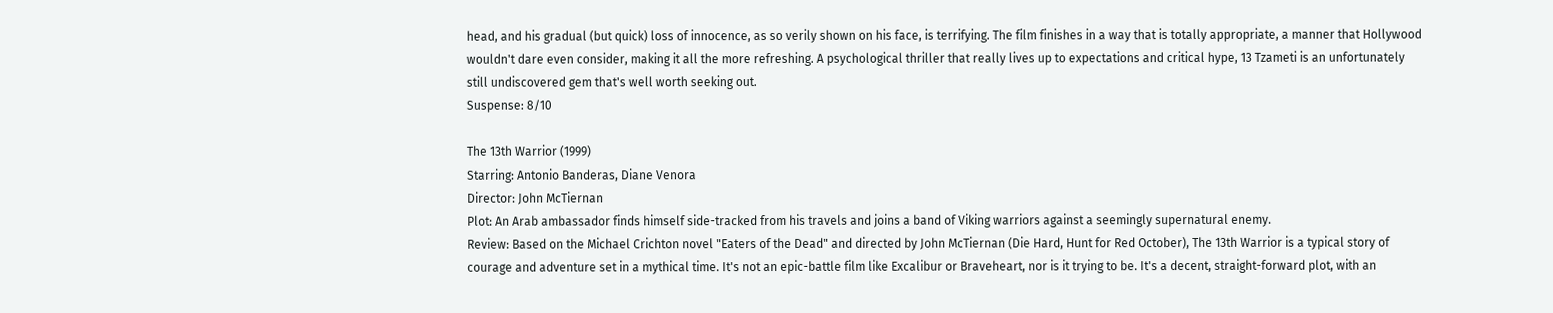head, and his gradual (but quick) loss of innocence, as so verily shown on his face, is terrifying. The film finishes in a way that is totally appropriate, a manner that Hollywood wouldn't dare even consider, making it all the more refreshing. A psychological thriller that really lives up to expectations and critical hype, 13 Tzameti is an unfortunately still undiscovered gem that's well worth seeking out.
Suspense: 8/10

The 13th Warrior (1999)
Starring: Antonio Banderas, Diane Venora
Director: John McTiernan
Plot: An Arab ambassador finds himself side-tracked from his travels and joins a band of Viking warriors against a seemingly supernatural enemy.
Review: Based on the Michael Crichton novel "Eaters of the Dead" and directed by John McTiernan (Die Hard, Hunt for Red October), The 13th Warrior is a typical story of courage and adventure set in a mythical time. It's not an epic-battle film like Excalibur or Braveheart, nor is it trying to be. It's a decent, straight-forward plot, with an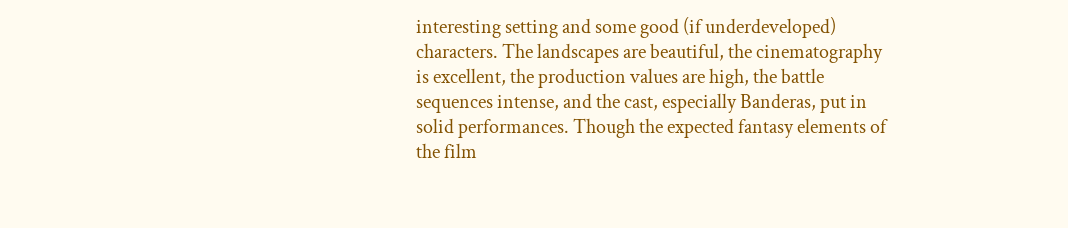interesting setting and some good (if underdeveloped) characters. The landscapes are beautiful, the cinematography is excellent, the production values are high, the battle sequences intense, and the cast, especially Banderas, put in solid performances. Though the expected fantasy elements of the film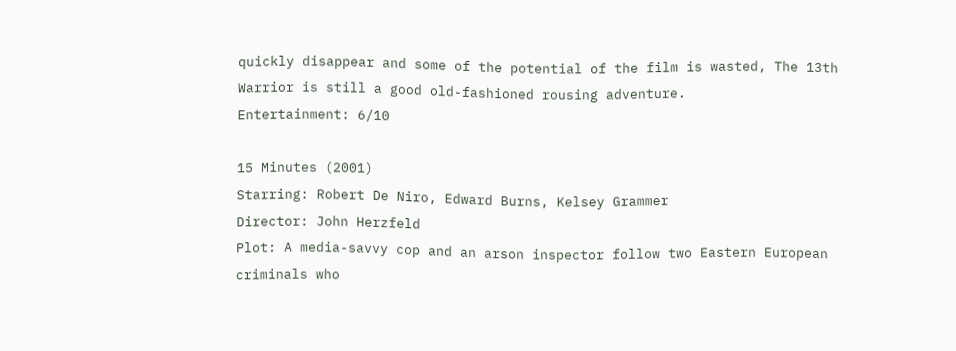quickly disappear and some of the potential of the film is wasted, The 13th Warrior is still a good old-fashioned rousing adventure.
Entertainment: 6/10

15 Minutes (2001)
Starring: Robert De Niro, Edward Burns, Kelsey Grammer
Director: John Herzfeld
Plot: A media-savvy cop and an arson inspector follow two Eastern European criminals who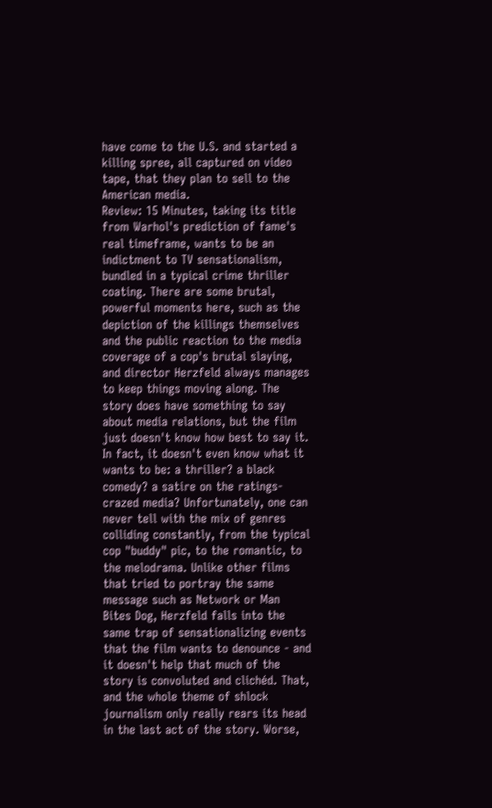have come to the U.S. and started a killing spree, all captured on video tape, that they plan to sell to the American media.
Review: 15 Minutes, taking its title from Warhol's prediction of fame's real timeframe, wants to be an indictment to TV sensationalism, bundled in a typical crime thriller coating. There are some brutal, powerful moments here, such as the depiction of the killings themselves and the public reaction to the media coverage of a cop's brutal slaying, and director Herzfeld always manages to keep things moving along. The story does have something to say about media relations, but the film just doesn't know how best to say it. In fact, it doesn't even know what it wants to be: a thriller? a black comedy? a satire on the ratings-crazed media? Unfortunately, one can never tell with the mix of genres colliding constantly, from the typical cop "buddy" pic, to the romantic, to the melodrama. Unlike other films that tried to portray the same message such as Network or Man Bites Dog, Herzfeld falls into the same trap of sensationalizing events that the film wants to denounce - and it doesn't help that much of the story is convoluted and clichéd. That, and the whole theme of shlock journalism only really rears its head in the last act of the story. Worse,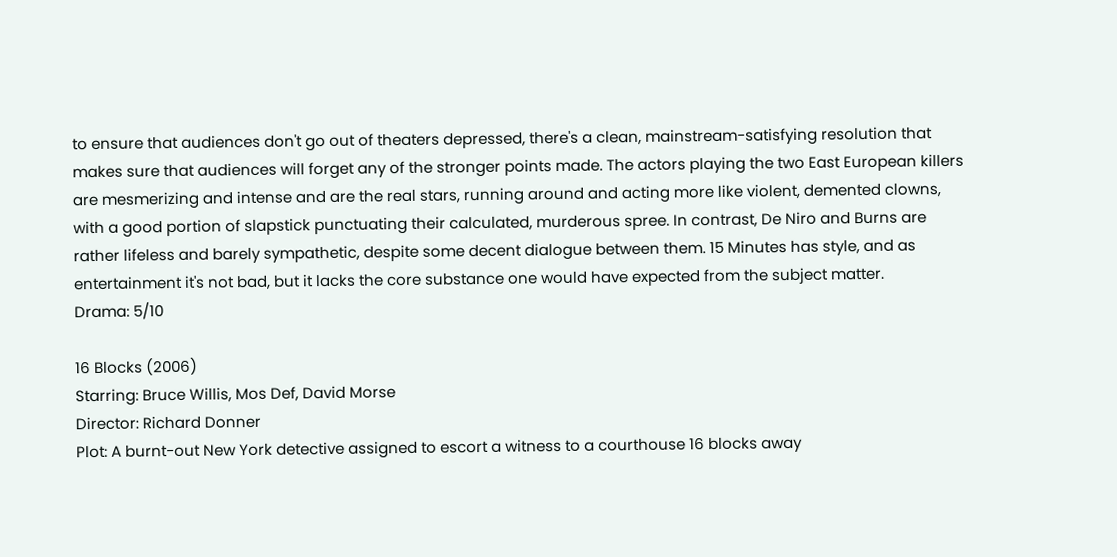to ensure that audiences don't go out of theaters depressed, there's a clean, mainstream-satisfying resolution that makes sure that audiences will forget any of the stronger points made. The actors playing the two East European killers are mesmerizing and intense and are the real stars, running around and acting more like violent, demented clowns, with a good portion of slapstick punctuating their calculated, murderous spree. In contrast, De Niro and Burns are rather lifeless and barely sympathetic, despite some decent dialogue between them. 15 Minutes has style, and as entertainment it's not bad, but it lacks the core substance one would have expected from the subject matter.
Drama: 5/10

16 Blocks (2006)
Starring: Bruce Willis, Mos Def, David Morse
Director: Richard Donner
Plot: A burnt-out New York detective assigned to escort a witness to a courthouse 16 blocks away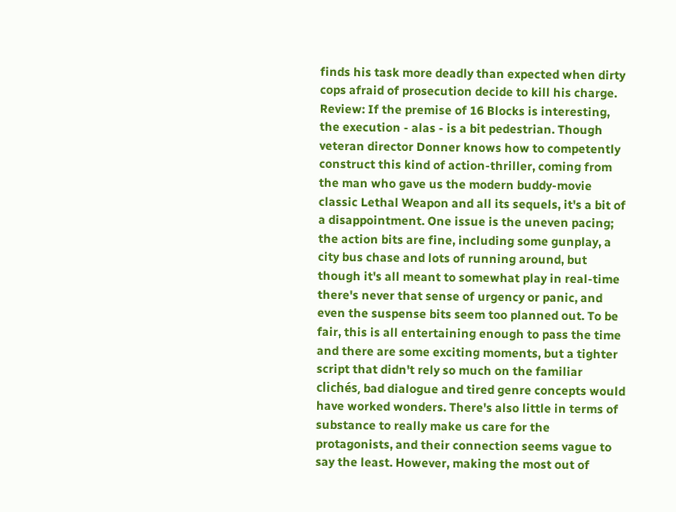finds his task more deadly than expected when dirty cops afraid of prosecution decide to kill his charge.
Review: If the premise of 16 Blocks is interesting, the execution - alas - is a bit pedestrian. Though veteran director Donner knows how to competently construct this kind of action-thriller, coming from the man who gave us the modern buddy-movie classic Lethal Weapon and all its sequels, it's a bit of a disappointment. One issue is the uneven pacing; the action bits are fine, including some gunplay, a city bus chase and lots of running around, but though it's all meant to somewhat play in real-time there's never that sense of urgency or panic, and even the suspense bits seem too planned out. To be fair, this is all entertaining enough to pass the time and there are some exciting moments, but a tighter script that didn't rely so much on the familiar clichés, bad dialogue and tired genre concepts would have worked wonders. There's also little in terms of substance to really make us care for the protagonists, and their connection seems vague to say the least. However, making the most out of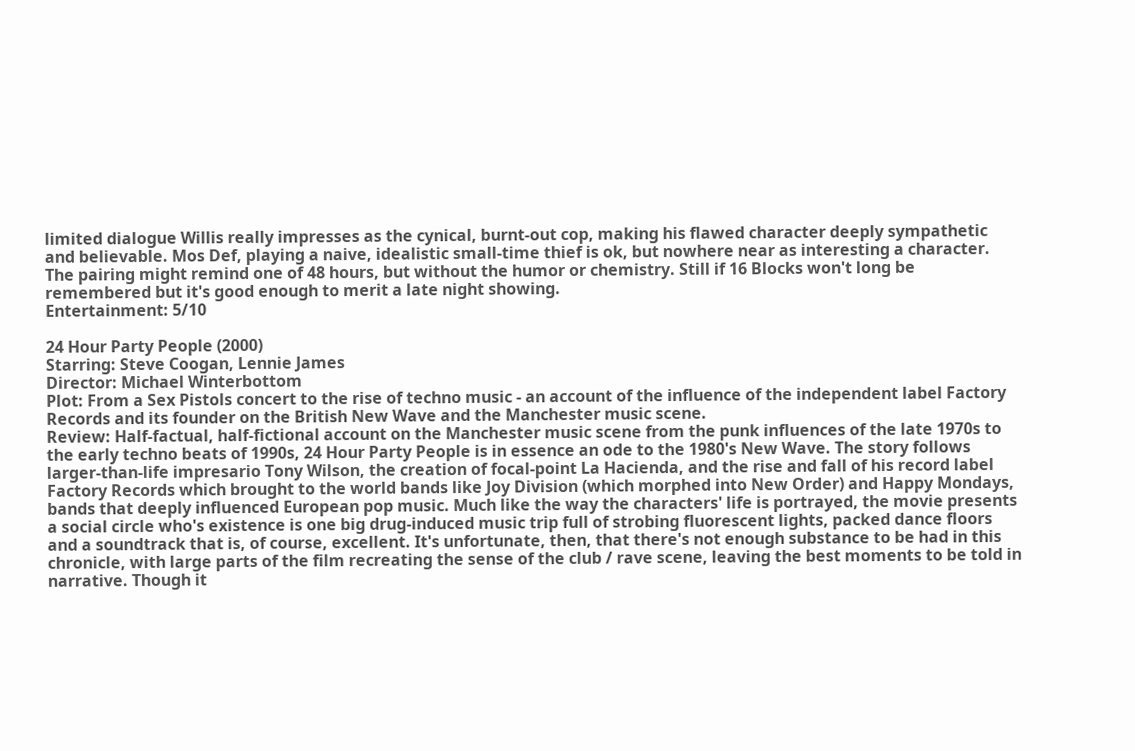limited dialogue Willis really impresses as the cynical, burnt-out cop, making his flawed character deeply sympathetic and believable. Mos Def, playing a naive, idealistic small-time thief is ok, but nowhere near as interesting a character. The pairing might remind one of 48 hours, but without the humor or chemistry. Still if 16 Blocks won't long be remembered but it's good enough to merit a late night showing.
Entertainment: 5/10

24 Hour Party People (2000)
Starring: Steve Coogan, Lennie James
Director: Michael Winterbottom
Plot: From a Sex Pistols concert to the rise of techno music - an account of the influence of the independent label Factory Records and its founder on the British New Wave and the Manchester music scene.
Review: Half-factual, half-fictional account on the Manchester music scene from the punk influences of the late 1970s to the early techno beats of 1990s, 24 Hour Party People is in essence an ode to the 1980's New Wave. The story follows larger-than-life impresario Tony Wilson, the creation of focal-point La Hacienda, and the rise and fall of his record label Factory Records which brought to the world bands like Joy Division (which morphed into New Order) and Happy Mondays, bands that deeply influenced European pop music. Much like the way the characters' life is portrayed, the movie presents a social circle who's existence is one big drug-induced music trip full of strobing fluorescent lights, packed dance floors and a soundtrack that is, of course, excellent. It's unfortunate, then, that there's not enough substance to be had in this chronicle, with large parts of the film recreating the sense of the club / rave scene, leaving the best moments to be told in narrative. Though it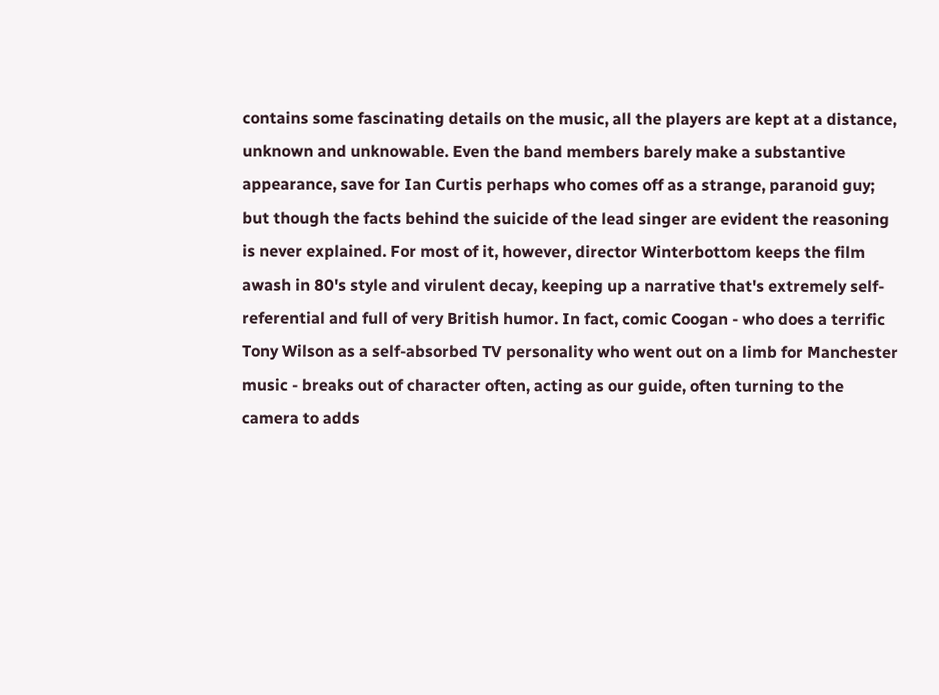contains some fascinating details on the music, all the players are kept at a distance, unknown and unknowable. Even the band members barely make a substantive appearance, save for Ian Curtis perhaps who comes off as a strange, paranoid guy; but though the facts behind the suicide of the lead singer are evident the reasoning is never explained. For most of it, however, director Winterbottom keeps the film awash in 80's style and virulent decay, keeping up a narrative that's extremely self-referential and full of very British humor. In fact, comic Coogan - who does a terrific Tony Wilson as a self-absorbed TV personality who went out on a limb for Manchester music - breaks out of character often, acting as our guide, often turning to the camera to adds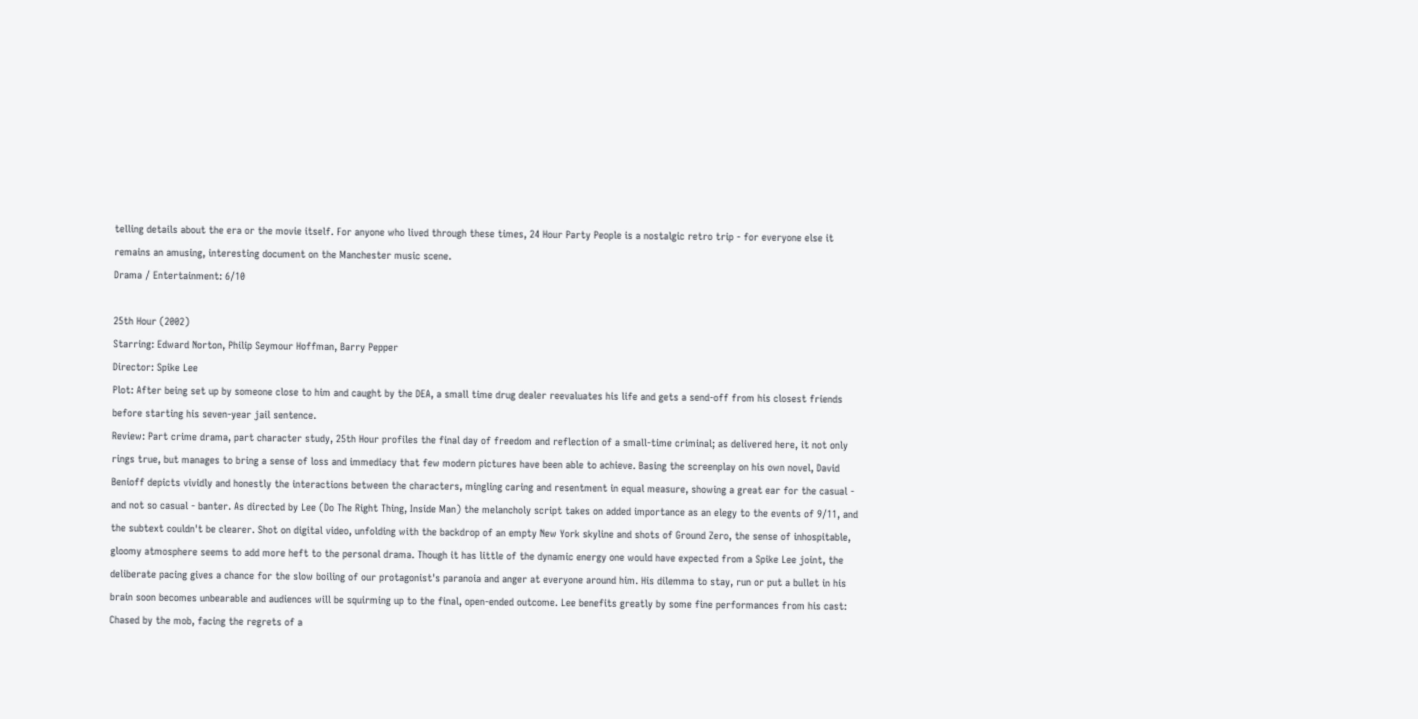telling details about the era or the movie itself. For anyone who lived through these times, 24 Hour Party People is a nostalgic retro trip - for everyone else it remains an amusing, interesting document on the Manchester music scene.
Drama / Entertainment: 6/10

25th Hour (2002)
Starring: Edward Norton, Philip Seymour Hoffman, Barry Pepper
Director: Spike Lee
Plot: After being set up by someone close to him and caught by the DEA, a small time drug dealer reevaluates his life and gets a send-off from his closest friends before starting his seven-year jail sentence.
Review: Part crime drama, part character study, 25th Hour profiles the final day of freedom and reflection of a small-time criminal; as delivered here, it not only rings true, but manages to bring a sense of loss and immediacy that few modern pictures have been able to achieve. Basing the screenplay on his own novel, David Benioff depicts vividly and honestly the interactions between the characters, mingling caring and resentment in equal measure, showing a great ear for the casual - and not so casual - banter. As directed by Lee (Do The Right Thing, Inside Man) the melancholy script takes on added importance as an elegy to the events of 9/11, and the subtext couldn't be clearer. Shot on digital video, unfolding with the backdrop of an empty New York skyline and shots of Ground Zero, the sense of inhospitable, gloomy atmosphere seems to add more heft to the personal drama. Though it has little of the dynamic energy one would have expected from a Spike Lee joint, the deliberate pacing gives a chance for the slow boiling of our protagonist's paranoia and anger at everyone around him. His dilemma to stay, run or put a bullet in his brain soon becomes unbearable and audiences will be squirming up to the final, open-ended outcome. Lee benefits greatly by some fine performances from his cast: Chased by the mob, facing the regrets of a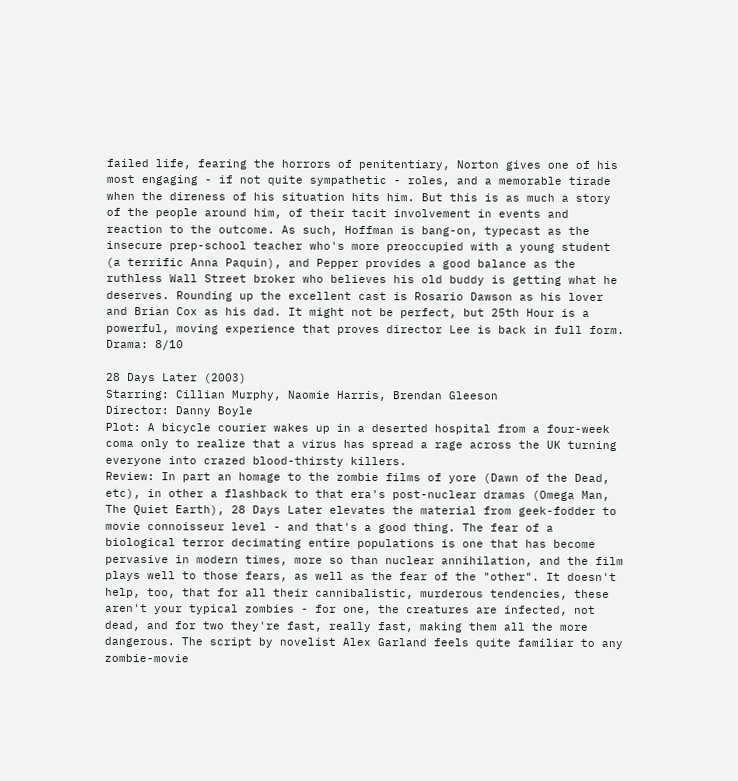failed life, fearing the horrors of penitentiary, Norton gives one of his most engaging - if not quite sympathetic - roles, and a memorable tirade when the direness of his situation hits him. But this is as much a story of the people around him, of their tacit involvement in events and reaction to the outcome. As such, Hoffman is bang-on, typecast as the insecure prep-school teacher who's more preoccupied with a young student (a terrific Anna Paquin), and Pepper provides a good balance as the ruthless Wall Street broker who believes his old buddy is getting what he deserves. Rounding up the excellent cast is Rosario Dawson as his lover and Brian Cox as his dad. It might not be perfect, but 25th Hour is a powerful, moving experience that proves director Lee is back in full form.
Drama: 8/10

28 Days Later (2003)
Starring: Cillian Murphy, Naomie Harris, Brendan Gleeson
Director: Danny Boyle
Plot: A bicycle courier wakes up in a deserted hospital from a four-week coma only to realize that a virus has spread a rage across the UK turning everyone into crazed blood-thirsty killers.
Review: In part an homage to the zombie films of yore (Dawn of the Dead, etc), in other a flashback to that era's post-nuclear dramas (Omega Man, The Quiet Earth), 28 Days Later elevates the material from geek-fodder to movie connoisseur level - and that's a good thing. The fear of a biological terror decimating entire populations is one that has become pervasive in modern times, more so than nuclear annihilation, and the film plays well to those fears, as well as the fear of the "other". It doesn't help, too, that for all their cannibalistic, murderous tendencies, these aren't your typical zombies - for one, the creatures are infected, not dead, and for two they're fast, really fast, making them all the more dangerous. The script by novelist Alex Garland feels quite familiar to any zombie-movie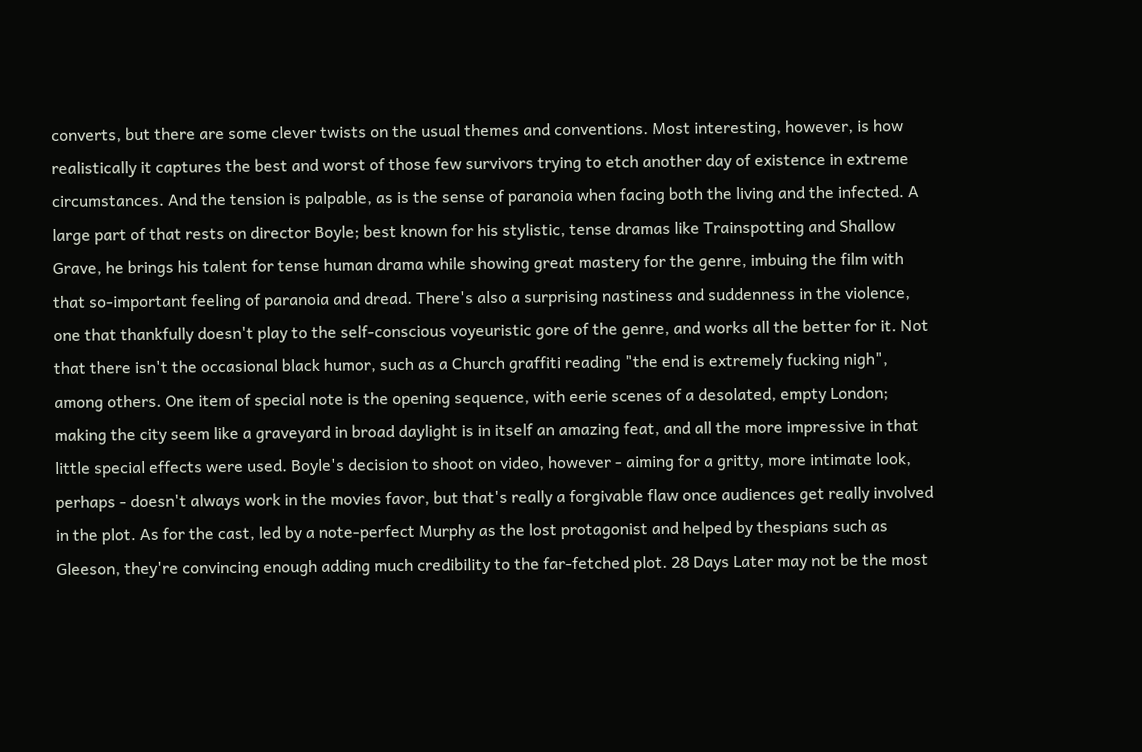converts, but there are some clever twists on the usual themes and conventions. Most interesting, however, is how realistically it captures the best and worst of those few survivors trying to etch another day of existence in extreme circumstances. And the tension is palpable, as is the sense of paranoia when facing both the living and the infected. A large part of that rests on director Boyle; best known for his stylistic, tense dramas like Trainspotting and Shallow Grave, he brings his talent for tense human drama while showing great mastery for the genre, imbuing the film with that so-important feeling of paranoia and dread. There's also a surprising nastiness and suddenness in the violence, one that thankfully doesn't play to the self-conscious voyeuristic gore of the genre, and works all the better for it. Not that there isn't the occasional black humor, such as a Church graffiti reading "the end is extremely fucking nigh", among others. One item of special note is the opening sequence, with eerie scenes of a desolated, empty London; making the city seem like a graveyard in broad daylight is in itself an amazing feat, and all the more impressive in that little special effects were used. Boyle's decision to shoot on video, however - aiming for a gritty, more intimate look, perhaps - doesn't always work in the movies favor, but that's really a forgivable flaw once audiences get really involved in the plot. As for the cast, led by a note-perfect Murphy as the lost protagonist and helped by thespians such as Gleeson, they're convincing enough adding much credibility to the far-fetched plot. 28 Days Later may not be the most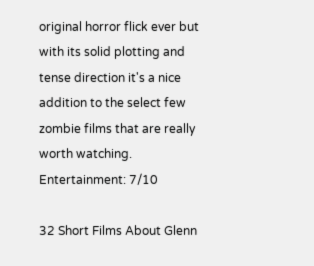original horror flick ever but with its solid plotting and tense direction it's a nice addition to the select few zombie films that are really worth watching.
Entertainment: 7/10

32 Short Films About Glenn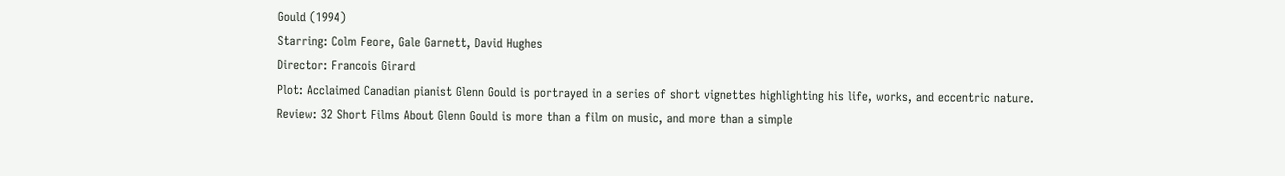Gould (1994)
Starring: Colm Feore, Gale Garnett, David Hughes
Director: Francois Girard
Plot: Acclaimed Canadian pianist Glenn Gould is portrayed in a series of short vignettes highlighting his life, works, and eccentric nature.
Review: 32 Short Films About Glenn Gould is more than a film on music, and more than a simple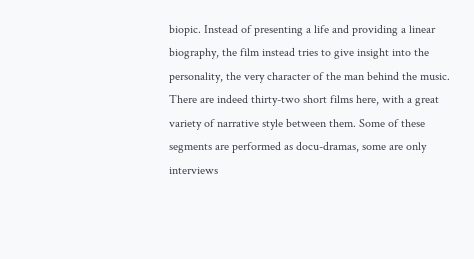biopic. Instead of presenting a life and providing a linear biography, the film instead tries to give insight into the personality, the very character of the man behind the music. There are indeed thirty-two short films here, with a great variety of narrative style between them. Some of these segments are performed as docu-dramas, some are only interviews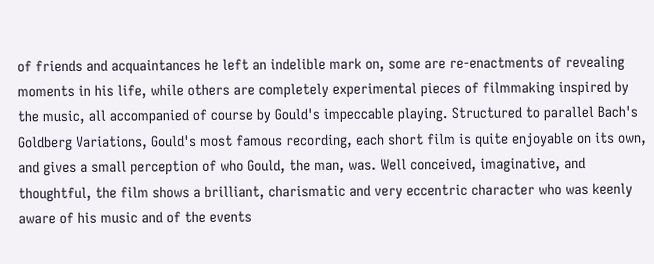of friends and acquaintances he left an indelible mark on, some are re-enactments of revealing moments in his life, while others are completely experimental pieces of filmmaking inspired by the music, all accompanied of course by Gould's impeccable playing. Structured to parallel Bach's Goldberg Variations, Gould's most famous recording, each short film is quite enjoyable on its own, and gives a small perception of who Gould, the man, was. Well conceived, imaginative, and thoughtful, the film shows a brilliant, charismatic and very eccentric character who was keenly aware of his music and of the events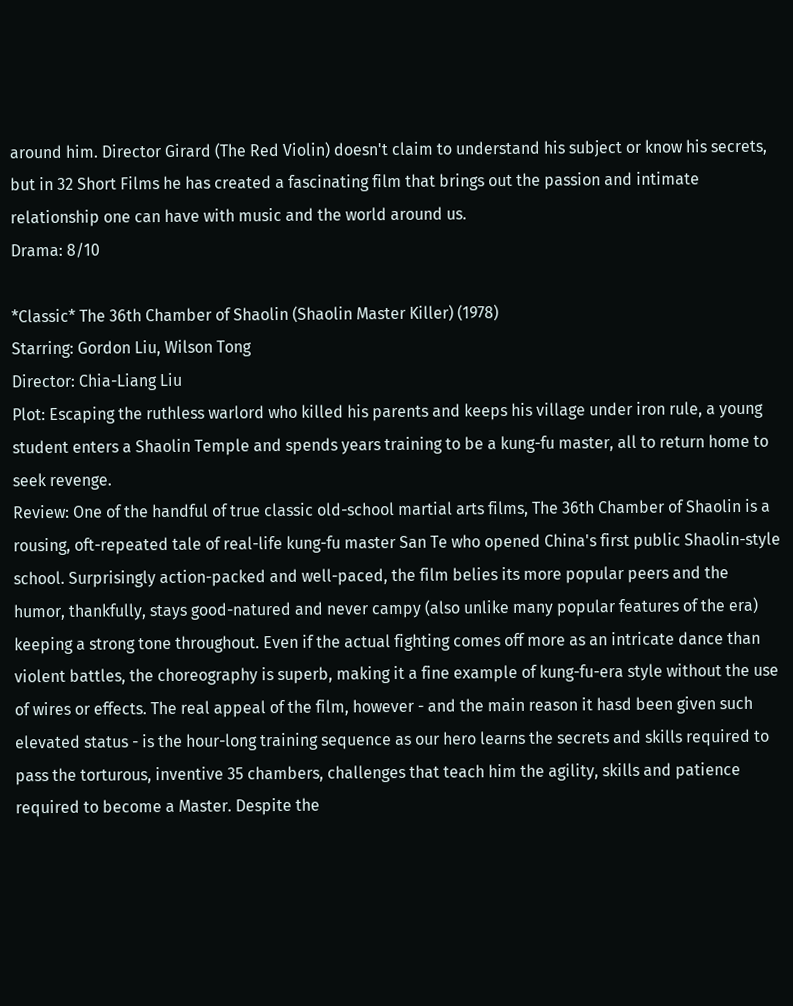around him. Director Girard (The Red Violin) doesn't claim to understand his subject or know his secrets, but in 32 Short Films he has created a fascinating film that brings out the passion and intimate relationship one can have with music and the world around us.
Drama: 8/10

*Classic* The 36th Chamber of Shaolin (Shaolin Master Killer) (1978)
Starring: Gordon Liu, Wilson Tong
Director: Chia-Liang Liu
Plot: Escaping the ruthless warlord who killed his parents and keeps his village under iron rule, a young student enters a Shaolin Temple and spends years training to be a kung-fu master, all to return home to seek revenge.
Review: One of the handful of true classic old-school martial arts films, The 36th Chamber of Shaolin is a rousing, oft-repeated tale of real-life kung-fu master San Te who opened China's first public Shaolin-style school. Surprisingly action-packed and well-paced, the film belies its more popular peers and the humor, thankfully, stays good-natured and never campy (also unlike many popular features of the era) keeping a strong tone throughout. Even if the actual fighting comes off more as an intricate dance than violent battles, the choreography is superb, making it a fine example of kung-fu-era style without the use of wires or effects. The real appeal of the film, however - and the main reason it hasd been given such elevated status - is the hour-long training sequence as our hero learns the secrets and skills required to pass the torturous, inventive 35 chambers, challenges that teach him the agility, skills and patience required to become a Master. Despite the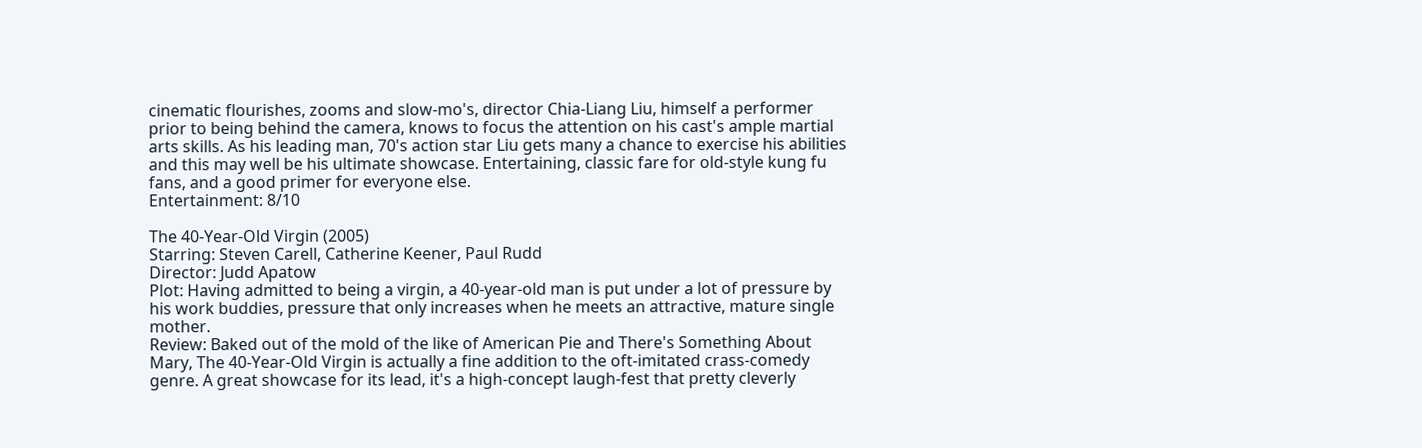cinematic flourishes, zooms and slow-mo's, director Chia-Liang Liu, himself a performer prior to being behind the camera, knows to focus the attention on his cast's ample martial arts skills. As his leading man, 70's action star Liu gets many a chance to exercise his abilities and this may well be his ultimate showcase. Entertaining, classic fare for old-style kung fu fans, and a good primer for everyone else.
Entertainment: 8/10

The 40-Year-Old Virgin (2005)
Starring: Steven Carell, Catherine Keener, Paul Rudd
Director: Judd Apatow
Plot: Having admitted to being a virgin, a 40-year-old man is put under a lot of pressure by his work buddies, pressure that only increases when he meets an attractive, mature single mother.
Review: Baked out of the mold of the like of American Pie and There's Something About Mary, The 40-Year-Old Virgin is actually a fine addition to the oft-imitated crass-comedy genre. A great showcase for its lead, it's a high-concept laugh-fest that pretty cleverly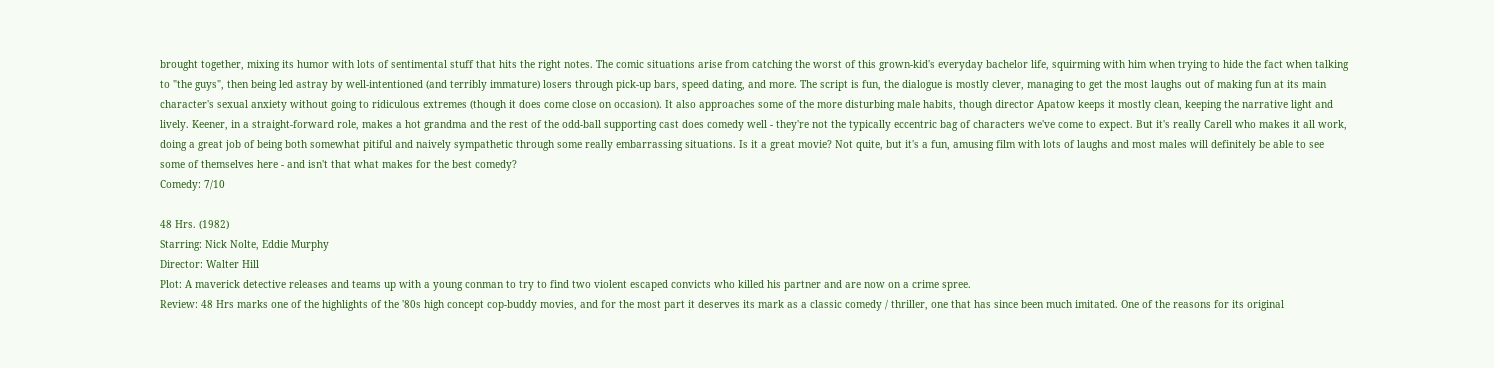brought together, mixing its humor with lots of sentimental stuff that hits the right notes. The comic situations arise from catching the worst of this grown-kid's everyday bachelor life, squirming with him when trying to hide the fact when talking to "the guys", then being led astray by well-intentioned (and terribly immature) losers through pick-up bars, speed dating, and more. The script is fun, the dialogue is mostly clever, managing to get the most laughs out of making fun at its main character's sexual anxiety without going to ridiculous extremes (though it does come close on occasion). It also approaches some of the more disturbing male habits, though director Apatow keeps it mostly clean, keeping the narrative light and lively. Keener, in a straight-forward role, makes a hot grandma and the rest of the odd-ball supporting cast does comedy well - they're not the typically eccentric bag of characters we've come to expect. But it's really Carell who makes it all work, doing a great job of being both somewhat pitiful and naively sympathetic through some really embarrassing situations. Is it a great movie? Not quite, but it's a fun, amusing film with lots of laughs and most males will definitely be able to see some of themselves here - and isn't that what makes for the best comedy?
Comedy: 7/10

48 Hrs. (1982)
Starring: Nick Nolte, Eddie Murphy
Director: Walter Hill
Plot: A maverick detective releases and teams up with a young conman to try to find two violent escaped convicts who killed his partner and are now on a crime spree.
Review: 48 Hrs marks one of the highlights of the '80s high concept cop-buddy movies, and for the most part it deserves its mark as a classic comedy / thriller, one that has since been much imitated. One of the reasons for its original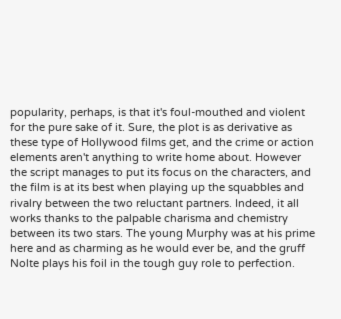popularity, perhaps, is that it's foul-mouthed and violent for the pure sake of it. Sure, the plot is as derivative as these type of Hollywood films get, and the crime or action elements aren't anything to write home about. However the script manages to put its focus on the characters, and the film is at its best when playing up the squabbles and rivalry between the two reluctant partners. Indeed, it all works thanks to the palpable charisma and chemistry between its two stars. The young Murphy was at his prime here and as charming as he would ever be, and the gruff Nolte plays his foil in the tough guy role to perfection.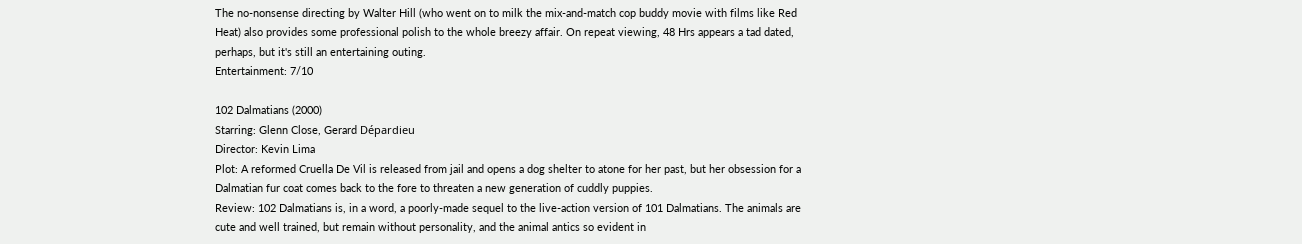The no-nonsense directing by Walter Hill (who went on to milk the mix-and-match cop buddy movie with films like Red Heat) also provides some professional polish to the whole breezy affair. On repeat viewing, 48 Hrs appears a tad dated, perhaps, but it's still an entertaining outing.
Entertainment: 7/10

102 Dalmatians (2000)
Starring: Glenn Close, Gerard Dépardieu
Director: Kevin Lima
Plot: A reformed Cruella De Vil is released from jail and opens a dog shelter to atone for her past, but her obsession for a Dalmatian fur coat comes back to the fore to threaten a new generation of cuddly puppies.
Review: 102 Dalmatians is, in a word, a poorly-made sequel to the live-action version of 101 Dalmatians. The animals are cute and well trained, but remain without personality, and the animal antics so evident in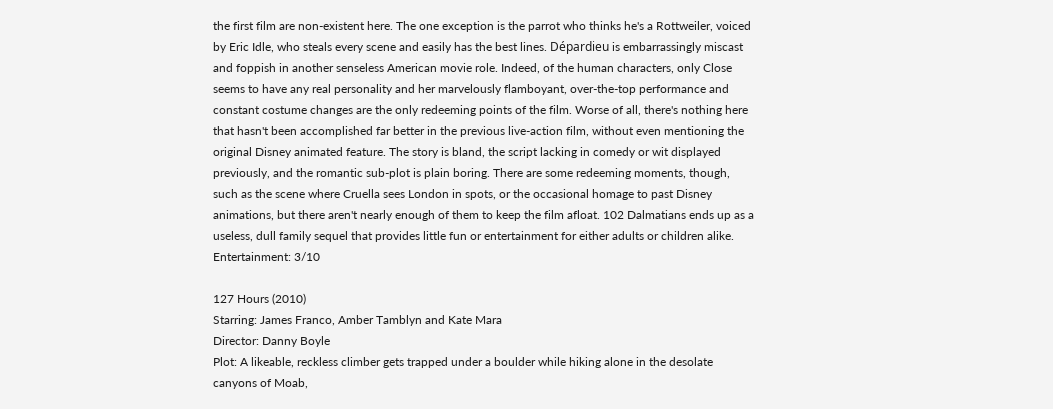the first film are non-existent here. The one exception is the parrot who thinks he's a Rottweiler, voiced by Eric Idle, who steals every scene and easily has the best lines. Dépardieu is embarrassingly miscast and foppish in another senseless American movie role. Indeed, of the human characters, only Close seems to have any real personality and her marvelously flamboyant, over-the-top performance and constant costume changes are the only redeeming points of the film. Worse of all, there's nothing here that hasn't been accomplished far better in the previous live-action film, without even mentioning the original Disney animated feature. The story is bland, the script lacking in comedy or wit displayed previously, and the romantic sub-plot is plain boring. There are some redeeming moments, though, such as the scene where Cruella sees London in spots, or the occasional homage to past Disney animations, but there aren't nearly enough of them to keep the film afloat. 102 Dalmatians ends up as a useless, dull family sequel that provides little fun or entertainment for either adults or children alike.
Entertainment: 3/10

127 Hours (2010)
Starring: James Franco, Amber Tamblyn and Kate Mara
Director: Danny Boyle
Plot: A likeable, reckless climber gets trapped under a boulder while hiking alone in the desolate canyons of Moab,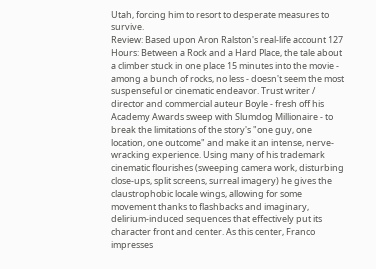Utah, forcing him to resort to desperate measures to survive.
Review: Based upon Aron Ralston's real-life account 127 Hours: Between a Rock and a Hard Place, the tale about a climber stuck in one place 15 minutes into the movie - among a bunch of rocks, no less - doesn't seem the most suspenseful or cinematic endeavor. Trust writer / director and commercial auteur Boyle - fresh off his Academy Awards sweep with Slumdog Millionaire - to break the limitations of the story's "one guy, one location, one outcome" and make it an intense, nerve-wracking experience. Using many of his trademark cinematic flourishes (sweeping camera work, disturbing close-ups, split screens, surreal imagery) he gives the claustrophobic locale wings, allowing for some movement thanks to flashbacks and imaginary, delirium-induced sequences that effectively put its character front and center. As this center, Franco impresses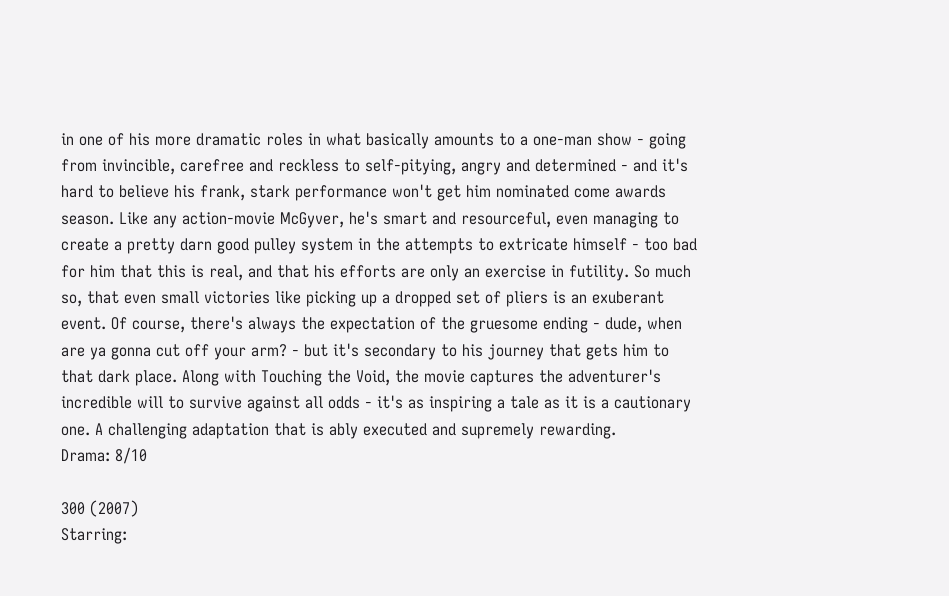in one of his more dramatic roles in what basically amounts to a one-man show - going from invincible, carefree and reckless to self-pitying, angry and determined - and it's hard to believe his frank, stark performance won't get him nominated come awards season. Like any action-movie McGyver, he's smart and resourceful, even managing to create a pretty darn good pulley system in the attempts to extricate himself - too bad for him that this is real, and that his efforts are only an exercise in futility. So much so, that even small victories like picking up a dropped set of pliers is an exuberant event. Of course, there's always the expectation of the gruesome ending - dude, when are ya gonna cut off your arm? - but it's secondary to his journey that gets him to that dark place. Along with Touching the Void, the movie captures the adventurer's incredible will to survive against all odds - it's as inspiring a tale as it is a cautionary one. A challenging adaptation that is ably executed and supremely rewarding.
Drama: 8/10

300 (2007)
Starring: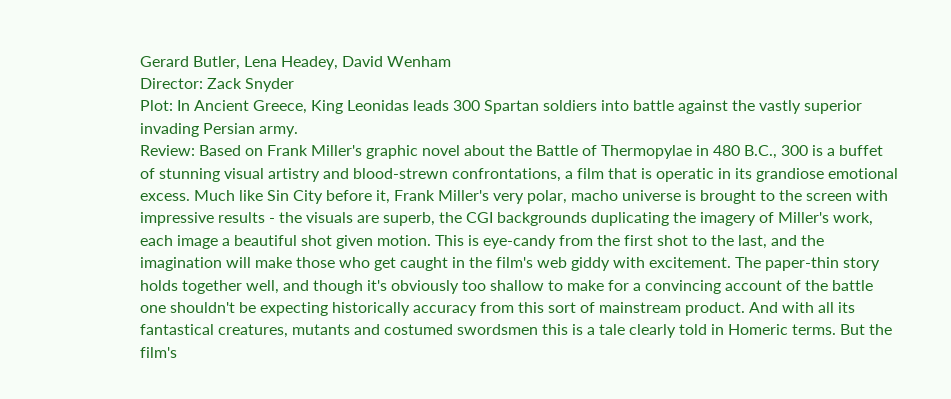Gerard Butler, Lena Headey, David Wenham
Director: Zack Snyder
Plot: In Ancient Greece, King Leonidas leads 300 Spartan soldiers into battle against the vastly superior invading Persian army.
Review: Based on Frank Miller's graphic novel about the Battle of Thermopylae in 480 B.C., 300 is a buffet of stunning visual artistry and blood-strewn confrontations, a film that is operatic in its grandiose emotional excess. Much like Sin City before it, Frank Miller's very polar, macho universe is brought to the screen with impressive results - the visuals are superb, the CGI backgrounds duplicating the imagery of Miller's work, each image a beautiful shot given motion. This is eye-candy from the first shot to the last, and the imagination will make those who get caught in the film's web giddy with excitement. The paper-thin story holds together well, and though it's obviously too shallow to make for a convincing account of the battle one shouldn't be expecting historically accuracy from this sort of mainstream product. And with all its fantastical creatures, mutants and costumed swordsmen this is a tale clearly told in Homeric terms. But the film's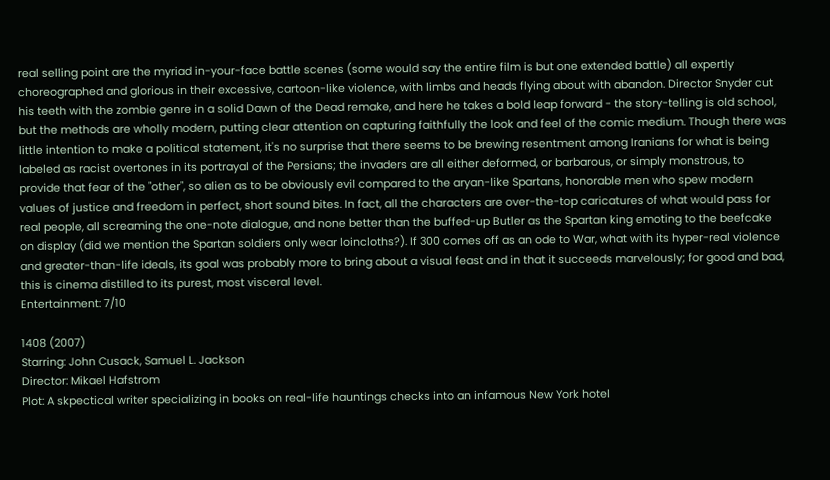real selling point are the myriad in-your-face battle scenes (some would say the entire film is but one extended battle) all expertly choreographed and glorious in their excessive, cartoon-like violence, with limbs and heads flying about with abandon. Director Snyder cut his teeth with the zombie genre in a solid Dawn of the Dead remake, and here he takes a bold leap forward - the story-telling is old school, but the methods are wholly modern, putting clear attention on capturing faithfully the look and feel of the comic medium. Though there was little intention to make a political statement, it's no surprise that there seems to be brewing resentment among Iranians for what is being labeled as racist overtones in its portrayal of the Persians; the invaders are all either deformed, or barbarous, or simply monstrous, to provide that fear of the "other", so alien as to be obviously evil compared to the aryan-like Spartans, honorable men who spew modern values of justice and freedom in perfect, short sound bites. In fact, all the characters are over-the-top caricatures of what would pass for real people, all screaming the one-note dialogue, and none better than the buffed-up Butler as the Spartan king emoting to the beefcake on display (did we mention the Spartan soldiers only wear loincloths?). If 300 comes off as an ode to War, what with its hyper-real violence and greater-than-life ideals, its goal was probably more to bring about a visual feast and in that it succeeds marvelously; for good and bad, this is cinema distilled to its purest, most visceral level.
Entertainment: 7/10

1408 (2007)
Starring: John Cusack, Samuel L. Jackson
Director: Mikael Hafstrom
Plot: A skpectical writer specializing in books on real-life hauntings checks into an infamous New York hotel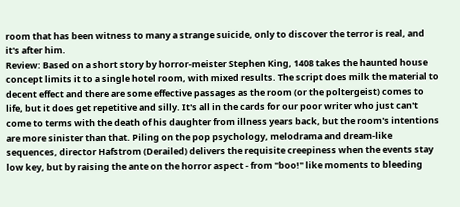room that has been witness to many a strange suicide, only to discover the terror is real, and it's after him.
Review: Based on a short story by horror-meister Stephen King, 1408 takes the haunted house concept limits it to a single hotel room, with mixed results. The script does milk the material to decent effect and there are some effective passages as the room (or the poltergeist) comes to life, but it does get repetitive and silly. It's all in the cards for our poor writer who just can't come to terms with the death of his daughter from illness years back, but the room's intentions are more sinister than that. Piling on the pop psychology, melodrama and dream-like sequences, director Hafstrom (Derailed) delivers the requisite creepiness when the events stay low key, but by raising the ante on the horror aspect - from "boo!" like moments to bleeding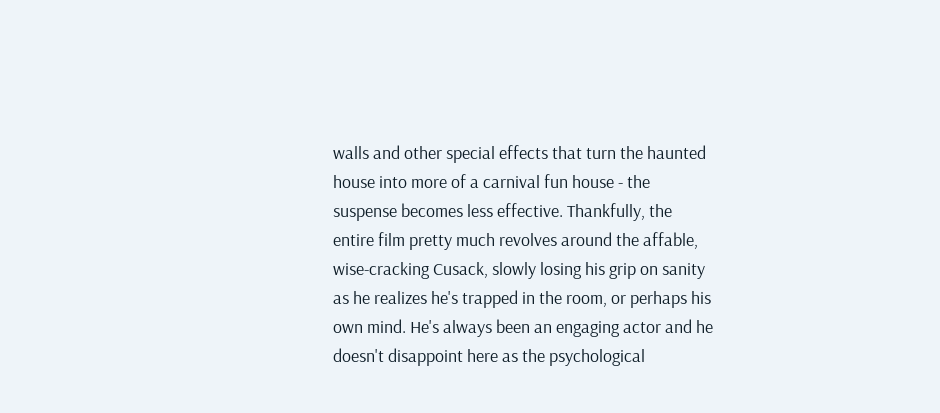walls and other special effects that turn the haunted house into more of a carnival fun house - the suspense becomes less effective. Thankfully, the entire film pretty much revolves around the affable, wise-cracking Cusack, slowly losing his grip on sanity as he realizes he's trapped in the room, or perhaps his own mind. He's always been an engaging actor and he doesn't disappoint here as the psychological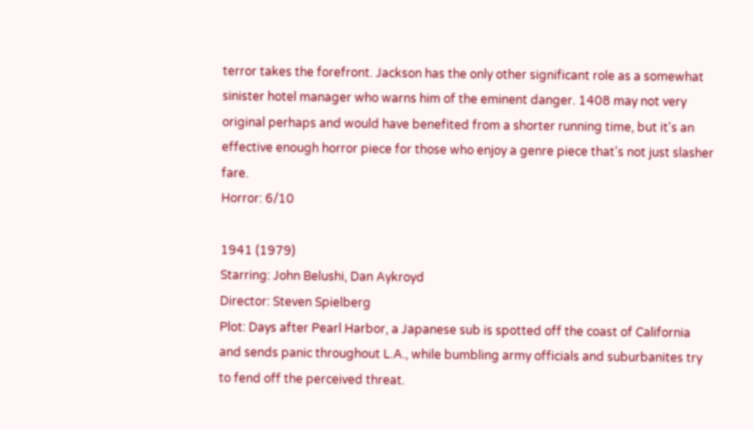terror takes the forefront. Jackson has the only other significant role as a somewhat sinister hotel manager who warns him of the eminent danger. 1408 may not very original perhaps and would have benefited from a shorter running time, but it's an effective enough horror piece for those who enjoy a genre piece that's not just slasher fare.
Horror: 6/10

1941 (1979)
Starring: John Belushi, Dan Aykroyd
Director: Steven Spielberg
Plot: Days after Pearl Harbor, a Japanese sub is spotted off the coast of California and sends panic throughout L.A., while bumbling army officials and suburbanites try to fend off the perceived threat.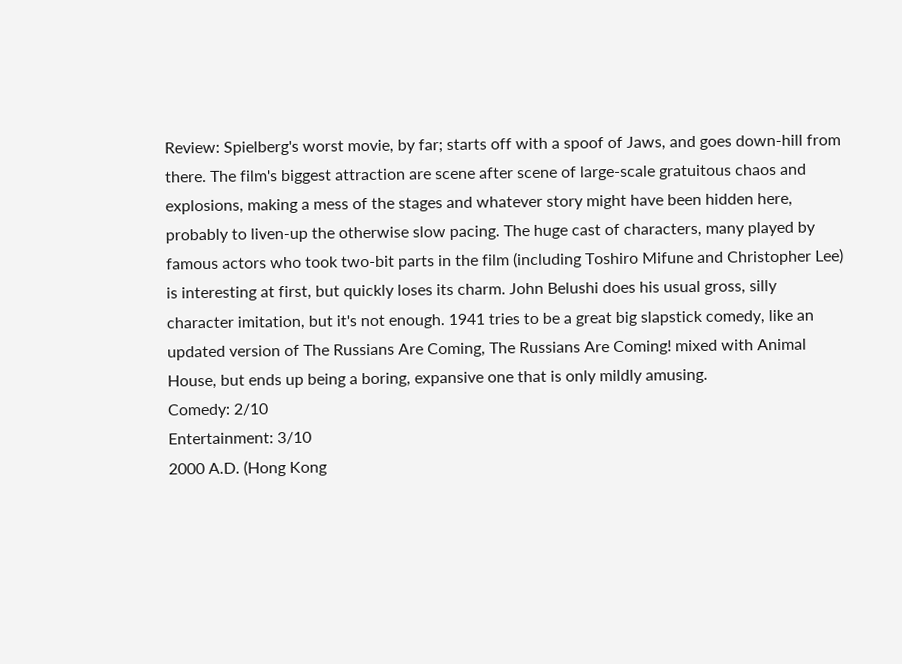Review: Spielberg's worst movie, by far; starts off with a spoof of Jaws, and goes down-hill from there. The film's biggest attraction are scene after scene of large-scale gratuitous chaos and explosions, making a mess of the stages and whatever story might have been hidden here, probably to liven-up the otherwise slow pacing. The huge cast of characters, many played by famous actors who took two-bit parts in the film (including Toshiro Mifune and Christopher Lee) is interesting at first, but quickly loses its charm. John Belushi does his usual gross, silly character imitation, but it's not enough. 1941 tries to be a great big slapstick comedy, like an updated version of The Russians Are Coming, The Russians Are Coming! mixed with Animal House, but ends up being a boring, expansive one that is only mildly amusing.
Comedy: 2/10
Entertainment: 3/10
2000 A.D. (Hong Kong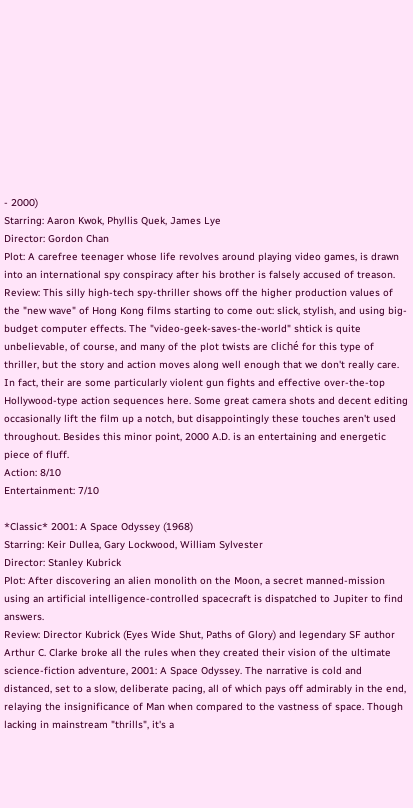- 2000)
Starring: Aaron Kwok, Phyllis Quek, James Lye
Director: Gordon Chan
Plot: A carefree teenager whose life revolves around playing video games, is drawn into an international spy conspiracy after his brother is falsely accused of treason.
Review: This silly high-tech spy-thriller shows off the higher production values of the "new wave" of Hong Kong films starting to come out: slick, stylish, and using big-budget computer effects. The "video-geek-saves-the-world" shtick is quite unbelievable, of course, and many of the plot twists are cliché for this type of thriller, but the story and action moves along well enough that we don't really care. In fact, their are some particularly violent gun fights and effective over-the-top Hollywood-type action sequences here. Some great camera shots and decent editing occasionally lift the film up a notch, but disappointingly these touches aren't used throughout. Besides this minor point, 2000 A.D. is an entertaining and energetic piece of fluff.
Action: 8/10
Entertainment: 7/10

*Classic* 2001: A Space Odyssey (1968)
Starring: Keir Dullea, Gary Lockwood, William Sylvester
Director: Stanley Kubrick
Plot: After discovering an alien monolith on the Moon, a secret manned-mission using an artificial intelligence-controlled spacecraft is dispatched to Jupiter to find answers.
Review: Director Kubrick (Eyes Wide Shut, Paths of Glory) and legendary SF author Arthur C. Clarke broke all the rules when they created their vision of the ultimate science-fiction adventure, 2001: A Space Odyssey. The narrative is cold and distanced, set to a slow, deliberate pacing, all of which pays off admirably in the end, relaying the insignificance of Man when compared to the vastness of space. Though lacking in mainstream "thrills", it's a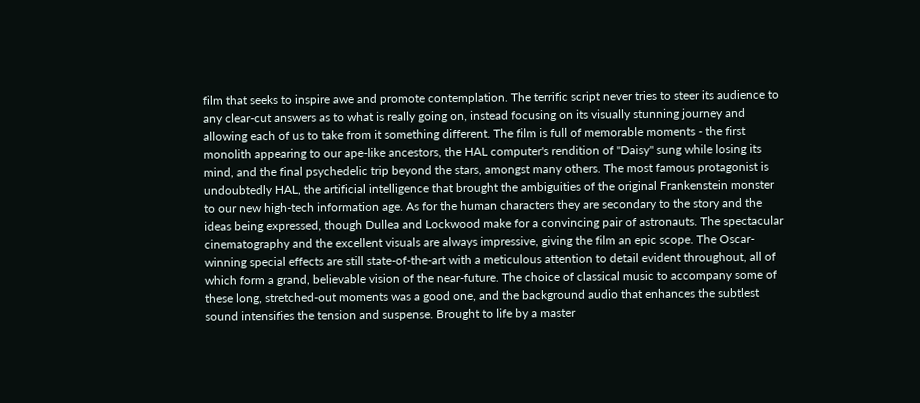film that seeks to inspire awe and promote contemplation. The terrific script never tries to steer its audience to any clear-cut answers as to what is really going on, instead focusing on its visually stunning journey and allowing each of us to take from it something different. The film is full of memorable moments - the first monolith appearing to our ape-like ancestors, the HAL computer's rendition of "Daisy" sung while losing its mind, and the final psychedelic trip beyond the stars, amongst many others. The most famous protagonist is undoubtedly HAL, the artificial intelligence that brought the ambiguities of the original Frankenstein monster to our new high-tech information age. As for the human characters they are secondary to the story and the ideas being expressed, though Dullea and Lockwood make for a convincing pair of astronauts. The spectacular cinematography and the excellent visuals are always impressive, giving the film an epic scope. The Oscar-winning special effects are still state-of-the-art with a meticulous attention to detail evident throughout, all of which form a grand, believable vision of the near-future. The choice of classical music to accompany some of these long, stretched-out moments was a good one, and the background audio that enhances the subtlest sound intensifies the tension and suspense. Brought to life by a master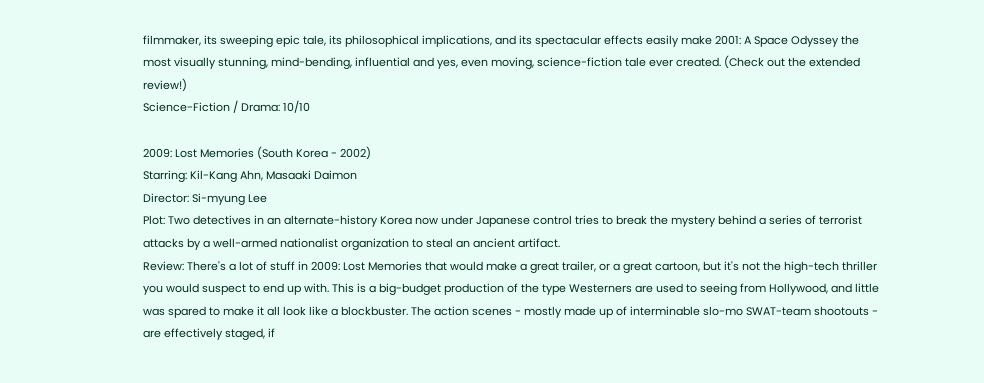filmmaker, its sweeping epic tale, its philosophical implications, and its spectacular effects easily make 2001: A Space Odyssey the most visually stunning, mind-bending, influential and yes, even moving, science-fiction tale ever created. (Check out the extended review!)
Science-Fiction / Drama: 10/10

2009: Lost Memories (South Korea - 2002)
Starring: Kil-Kang Ahn, Masaaki Daimon
Director: Si-myung Lee
Plot: Two detectives in an alternate-history Korea now under Japanese control tries to break the mystery behind a series of terrorist attacks by a well-armed nationalist organization to steal an ancient artifact.
Review: There's a lot of stuff in 2009: Lost Memories that would make a great trailer, or a great cartoon, but it's not the high-tech thriller you would suspect to end up with. This is a big-budget production of the type Westerners are used to seeing from Hollywood, and little was spared to make it all look like a blockbuster. The action scenes - mostly made up of interminable slo-mo SWAT-team shootouts - are effectively staged, if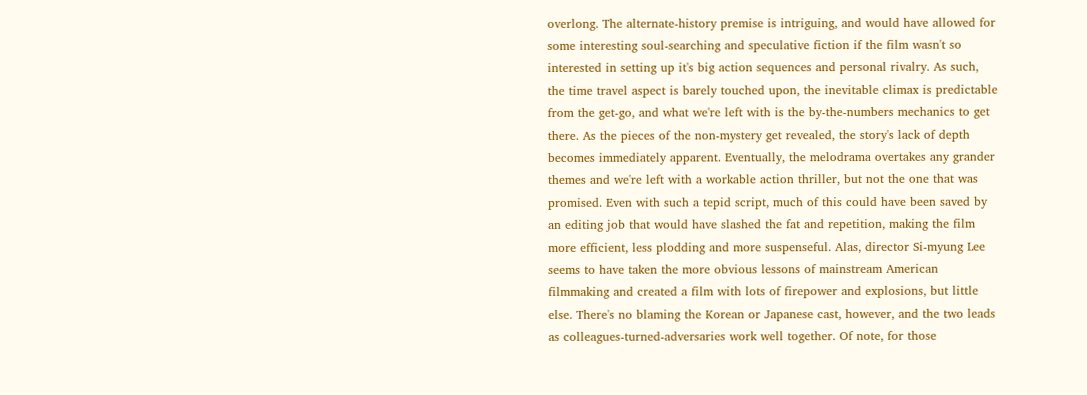overlong. The alternate-history premise is intriguing, and would have allowed for some interesting soul-searching and speculative fiction if the film wasn't so interested in setting up it's big action sequences and personal rivalry. As such, the time travel aspect is barely touched upon, the inevitable climax is predictable from the get-go, and what we're left with is the by-the-numbers mechanics to get there. As the pieces of the non-mystery get revealed, the story's lack of depth becomes immediately apparent. Eventually, the melodrama overtakes any grander themes and we're left with a workable action thriller, but not the one that was promised. Even with such a tepid script, much of this could have been saved by an editing job that would have slashed the fat and repetition, making the film more efficient, less plodding and more suspenseful. Alas, director Si-myung Lee seems to have taken the more obvious lessons of mainstream American filmmaking and created a film with lots of firepower and explosions, but little else. There's no blaming the Korean or Japanese cast, however, and the two leads as colleagues-turned-adversaries work well together. Of note, for those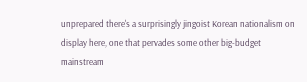unprepared there's a surprisingly jingoist Korean nationalism on display here, one that pervades some other big-budget mainstream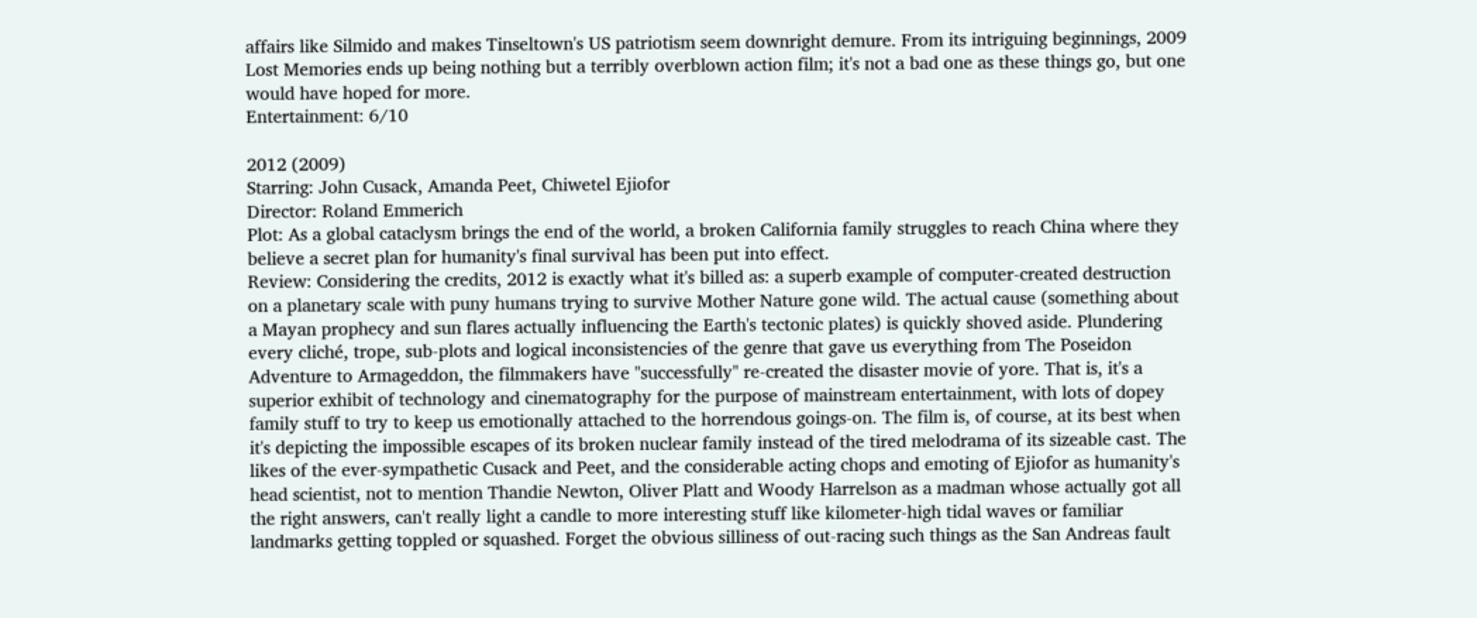affairs like Silmido and makes Tinseltown's US patriotism seem downright demure. From its intriguing beginnings, 2009 Lost Memories ends up being nothing but a terribly overblown action film; it's not a bad one as these things go, but one would have hoped for more.
Entertainment: 6/10

2012 (2009)
Starring: John Cusack, Amanda Peet, Chiwetel Ejiofor
Director: Roland Emmerich
Plot: As a global cataclysm brings the end of the world, a broken California family struggles to reach China where they believe a secret plan for humanity's final survival has been put into effect.
Review: Considering the credits, 2012 is exactly what it's billed as: a superb example of computer-created destruction on a planetary scale with puny humans trying to survive Mother Nature gone wild. The actual cause (something about a Mayan prophecy and sun flares actually influencing the Earth's tectonic plates) is quickly shoved aside. Plundering every cliché, trope, sub-plots and logical inconsistencies of the genre that gave us everything from The Poseidon Adventure to Armageddon, the filmmakers have "successfully" re-created the disaster movie of yore. That is, it's a superior exhibit of technology and cinematography for the purpose of mainstream entertainment, with lots of dopey family stuff to try to keep us emotionally attached to the horrendous goings-on. The film is, of course, at its best when it's depicting the impossible escapes of its broken nuclear family instead of the tired melodrama of its sizeable cast. The likes of the ever-sympathetic Cusack and Peet, and the considerable acting chops and emoting of Ejiofor as humanity's head scientist, not to mention Thandie Newton, Oliver Platt and Woody Harrelson as a madman whose actually got all the right answers, can't really light a candle to more interesting stuff like kilometer-high tidal waves or familiar landmarks getting toppled or squashed. Forget the obvious silliness of out-racing such things as the San Andreas fault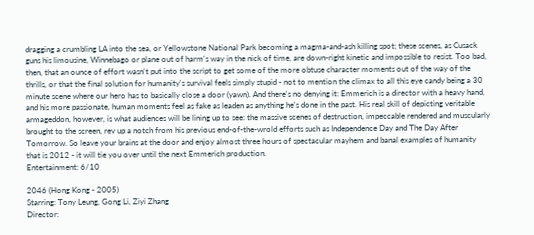dragging a crumbling LA into the sea, or Yellowstone National Park becoming a magma-and-ash killing spot; these scenes, as Cusack guns his limousine, Winnebago or plane out of harm's way in the nick of time, are down-right kinetic and impossible to resist. Too bad, then, that an ounce of effort wasn't put into the script to get some of the more obtuse character moments out of the way of the thrills, or that the final solution for humanity's survival feels simply stupid - not to mention the climax to all this eye candy being a 30 minute scene where our hero has to basically close a door (yawn). And there's no denying it: Emmerich is a director with a heavy hand, and his more passionate, human moments feel as fake as leaden as anything he's done in the past. His real skill of depicting veritable armageddon, however, is what audiences will be lining up to see: the massive scenes of destruction, impeccable rendered and muscularly brought to the screen, rev up a notch from his previous end-of-the-wrold efforts such as Independence Day and The Day After Tomorrow. So leave your brains at the door and enjoy almost three hours of spectacular mayhem and banal examples of humanity that is 2012 - it will tie you over until the next Emmerich production.
Entertainment: 6/10

2046 (Hong Kong - 2005)
Starring: Tony Leung, Gong Li, Ziyi Zhang
Director: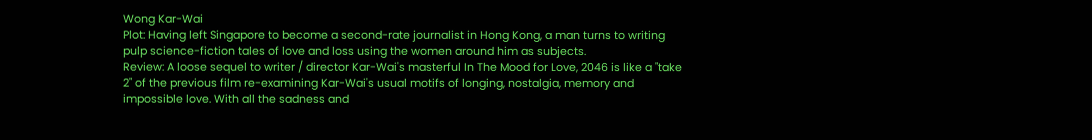Wong Kar-Wai
Plot: Having left Singapore to become a second-rate journalist in Hong Kong, a man turns to writing pulp science-fiction tales of love and loss using the women around him as subjects.
Review: A loose sequel to writer / director Kar-Wai's masterful In The Mood for Love, 2046 is like a "take 2" of the previous film re-examining Kar-Wai's usual motifs of longing, nostalgia, memory and impossible love. With all the sadness and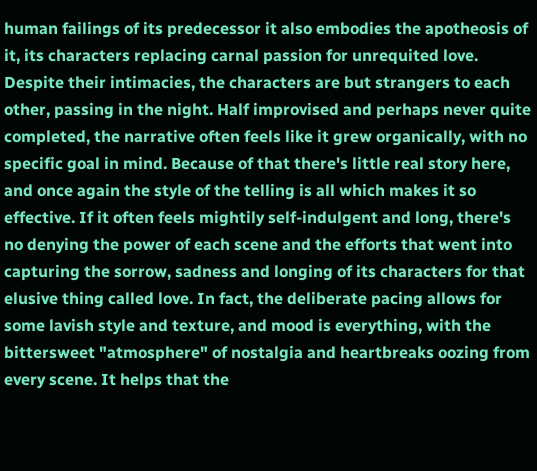human failings of its predecessor it also embodies the apotheosis of it, its characters replacing carnal passion for unrequited love. Despite their intimacies, the characters are but strangers to each other, passing in the night. Half improvised and perhaps never quite completed, the narrative often feels like it grew organically, with no specific goal in mind. Because of that there's little real story here, and once again the style of the telling is all which makes it so effective. If it often feels mightily self-indulgent and long, there's no denying the power of each scene and the efforts that went into capturing the sorrow, sadness and longing of its characters for that elusive thing called love. In fact, the deliberate pacing allows for some lavish style and texture, and mood is everything, with the bittersweet "atmosphere" of nostalgia and heartbreaks oozing from every scene. It helps that the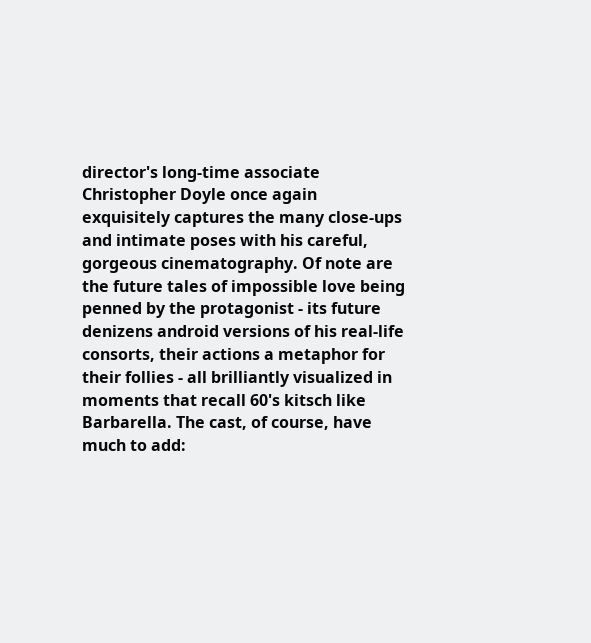director's long-time associate Christopher Doyle once again exquisitely captures the many close-ups and intimate poses with his careful, gorgeous cinematography. Of note are the future tales of impossible love being penned by the protagonist - its future denizens android versions of his real-life consorts, their actions a metaphor for their follies - all brilliantly visualized in moments that recall 60's kitsch like Barbarella. The cast, of course, have much to add: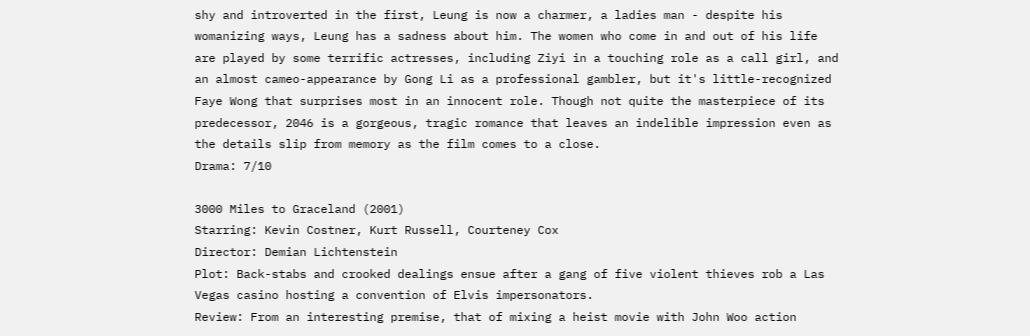shy and introverted in the first, Leung is now a charmer, a ladies man - despite his womanizing ways, Leung has a sadness about him. The women who come in and out of his life are played by some terrific actresses, including Ziyi in a touching role as a call girl, and an almost cameo-appearance by Gong Li as a professional gambler, but it's little-recognized Faye Wong that surprises most in an innocent role. Though not quite the masterpiece of its predecessor, 2046 is a gorgeous, tragic romance that leaves an indelible impression even as the details slip from memory as the film comes to a close.
Drama: 7/10

3000 Miles to Graceland (2001)
Starring: Kevin Costner, Kurt Russell, Courteney Cox
Director: Demian Lichtenstein
Plot: Back-stabs and crooked dealings ensue after a gang of five violent thieves rob a Las Vegas casino hosting a convention of Elvis impersonators.
Review: From an interesting premise, that of mixing a heist movie with John Woo action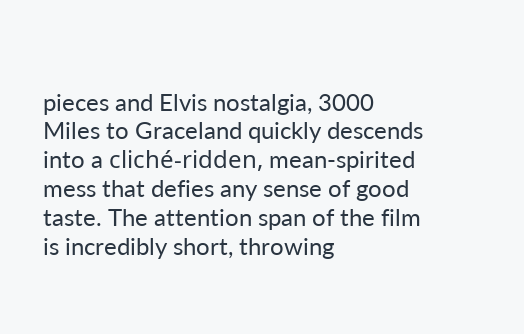pieces and Elvis nostalgia, 3000 Miles to Graceland quickly descends into a cliché-ridden, mean-spirited mess that defies any sense of good taste. The attention span of the film is incredibly short, throwing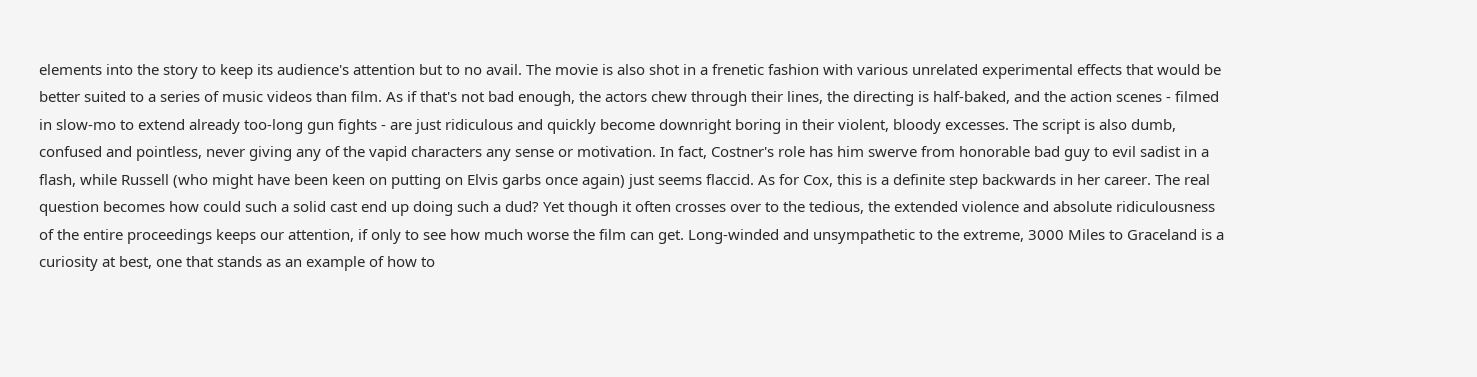elements into the story to keep its audience's attention but to no avail. The movie is also shot in a frenetic fashion with various unrelated experimental effects that would be better suited to a series of music videos than film. As if that's not bad enough, the actors chew through their lines, the directing is half-baked, and the action scenes - filmed in slow-mo to extend already too-long gun fights - are just ridiculous and quickly become downright boring in their violent, bloody excesses. The script is also dumb, confused and pointless, never giving any of the vapid characters any sense or motivation. In fact, Costner's role has him swerve from honorable bad guy to evil sadist in a flash, while Russell (who might have been keen on putting on Elvis garbs once again) just seems flaccid. As for Cox, this is a definite step backwards in her career. The real question becomes how could such a solid cast end up doing such a dud? Yet though it often crosses over to the tedious, the extended violence and absolute ridiculousness of the entire proceedings keeps our attention, if only to see how much worse the film can get. Long-winded and unsympathetic to the extreme, 3000 Miles to Graceland is a curiosity at best, one that stands as an example of how to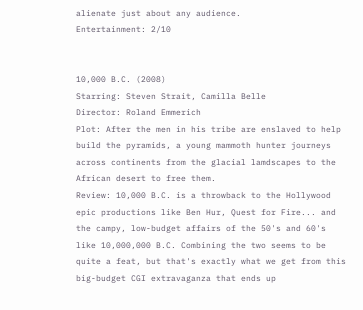alienate just about any audience.
Entertainment: 2/10


10,000 B.C. (2008)
Starring: Steven Strait, Camilla Belle
Director: Roland Emmerich
Plot: After the men in his tribe are enslaved to help build the pyramids, a young mammoth hunter journeys across continents from the glacial lamdscapes to the African desert to free them.
Review: 10,000 B.C. is a throwback to the Hollywood epic productions like Ben Hur, Quest for Fire... and the campy, low-budget affairs of the 50's and 60's like 10,000,000 B.C. Combining the two seems to be quite a feat, but that's exactly what we get from this big-budget CGI extravaganza that ends up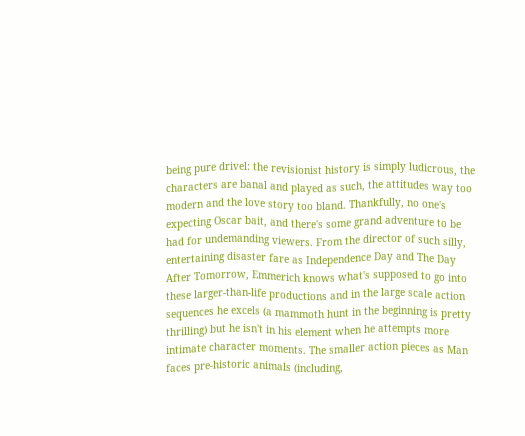being pure drivel: the revisionist history is simply ludicrous, the characters are banal and played as such, the attitudes way too modern and the love story too bland. Thankfully, no one's expecting Oscar bait, and there's some grand adventure to be had for undemanding viewers. From the director of such silly, entertaining disaster fare as Independence Day and The Day After Tomorrow, Emmerich knows what's supposed to go into these larger-than-life productions and in the large scale action sequences he excels (a mammoth hunt in the beginning is pretty thrilling) but he isn't in his element when he attempts more intimate character moments. The smaller action pieces as Man faces pre-historic animals (including,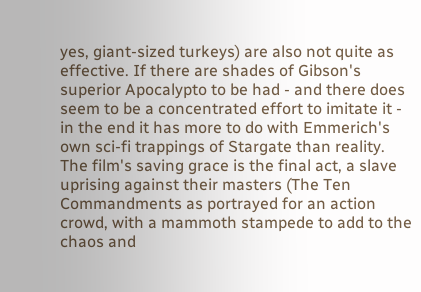yes, giant-sized turkeys) are also not quite as effective. If there are shades of Gibson's superior Apocalypto to be had - and there does seem to be a concentrated effort to imitate it - in the end it has more to do with Emmerich's own sci-fi trappings of Stargate than reality. The film's saving grace is the final act, a slave uprising against their masters (The Ten Commandments as portrayed for an action crowd, with a mammoth stampede to add to the chaos and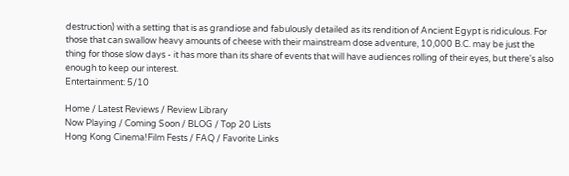destruction) with a setting that is as grandiose and fabulously detailed as its rendition of Ancient Egypt is ridiculous. For those that can swallow heavy amounts of cheese with their mainstream dose adventure, 10,000 B.C. may be just the thing for those slow days - it has more than its share of events that will have audiences rolling of their eyes, but there's also enough to keep our interest.
Entertainment: 5/10

Home / Latest Reviews / Review Library
Now Playing / Coming Soon / BLOG / Top 20 Lists
Hong Kong Cinema!Film Fests / FAQ / Favorite Links